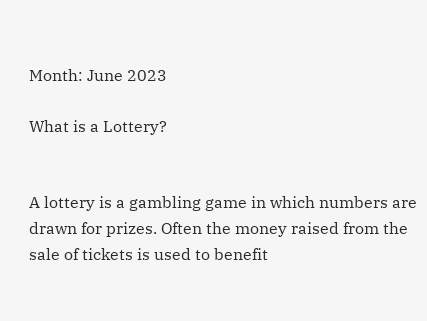Month: June 2023

What is a Lottery?


A lottery is a gambling game in which numbers are drawn for prizes. Often the money raised from the sale of tickets is used to benefit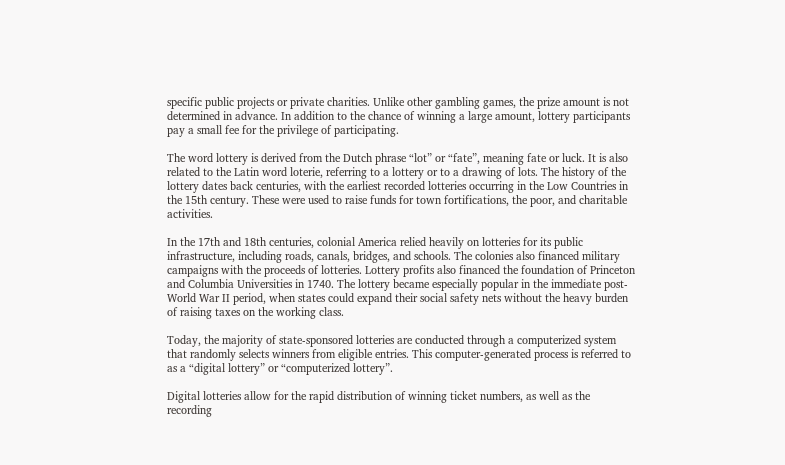specific public projects or private charities. Unlike other gambling games, the prize amount is not determined in advance. In addition to the chance of winning a large amount, lottery participants pay a small fee for the privilege of participating.

The word lottery is derived from the Dutch phrase “lot” or “fate”, meaning fate or luck. It is also related to the Latin word loterie, referring to a lottery or to a drawing of lots. The history of the lottery dates back centuries, with the earliest recorded lotteries occurring in the Low Countries in the 15th century. These were used to raise funds for town fortifications, the poor, and charitable activities.

In the 17th and 18th centuries, colonial America relied heavily on lotteries for its public infrastructure, including roads, canals, bridges, and schools. The colonies also financed military campaigns with the proceeds of lotteries. Lottery profits also financed the foundation of Princeton and Columbia Universities in 1740. The lottery became especially popular in the immediate post-World War II period, when states could expand their social safety nets without the heavy burden of raising taxes on the working class.

Today, the majority of state-sponsored lotteries are conducted through a computerized system that randomly selects winners from eligible entries. This computer-generated process is referred to as a “digital lottery” or “computerized lottery”.

Digital lotteries allow for the rapid distribution of winning ticket numbers, as well as the recording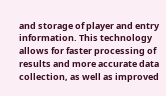and storage of player and entry information. This technology allows for faster processing of results and more accurate data collection, as well as improved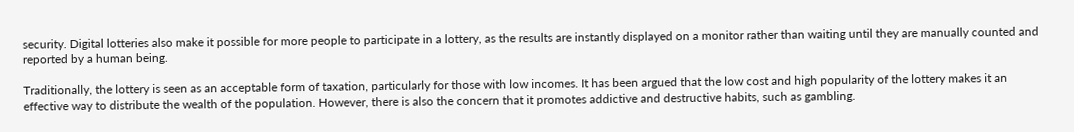security. Digital lotteries also make it possible for more people to participate in a lottery, as the results are instantly displayed on a monitor rather than waiting until they are manually counted and reported by a human being.

Traditionally, the lottery is seen as an acceptable form of taxation, particularly for those with low incomes. It has been argued that the low cost and high popularity of the lottery makes it an effective way to distribute the wealth of the population. However, there is also the concern that it promotes addictive and destructive habits, such as gambling.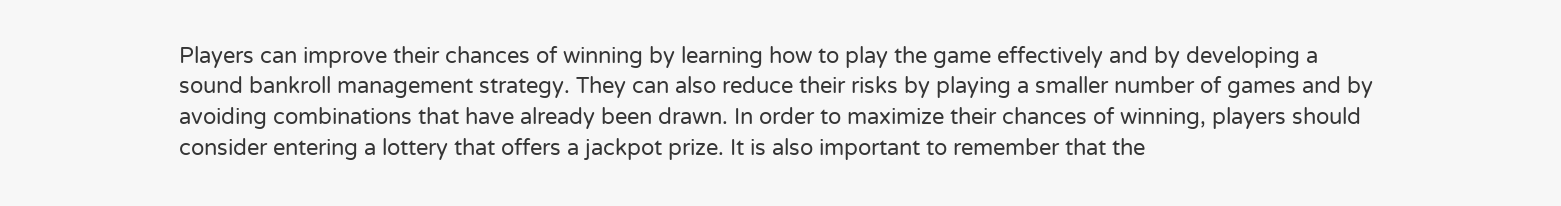Players can improve their chances of winning by learning how to play the game effectively and by developing a sound bankroll management strategy. They can also reduce their risks by playing a smaller number of games and by avoiding combinations that have already been drawn. In order to maximize their chances of winning, players should consider entering a lottery that offers a jackpot prize. It is also important to remember that the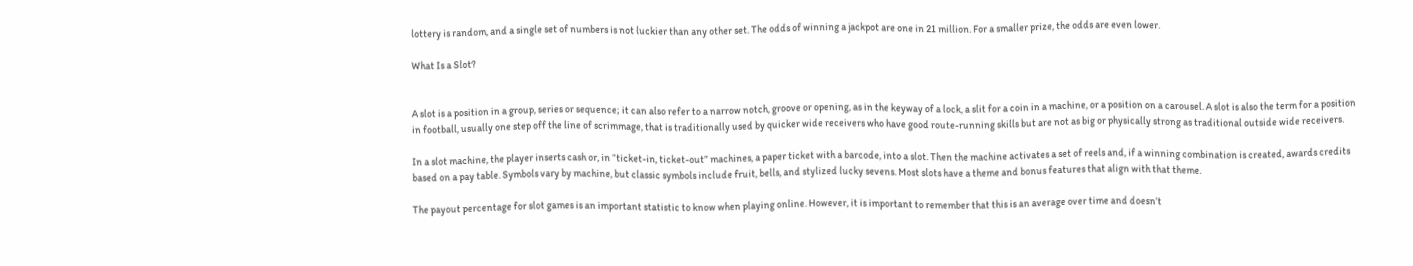lottery is random, and a single set of numbers is not luckier than any other set. The odds of winning a jackpot are one in 21 million. For a smaller prize, the odds are even lower.

What Is a Slot?


A slot is a position in a group, series or sequence; it can also refer to a narrow notch, groove or opening, as in the keyway of a lock, a slit for a coin in a machine, or a position on a carousel. A slot is also the term for a position in football, usually one step off the line of scrimmage, that is traditionally used by quicker wide receivers who have good route-running skills but are not as big or physically strong as traditional outside wide receivers.

In a slot machine, the player inserts cash or, in “ticket-in, ticket-out” machines, a paper ticket with a barcode, into a slot. Then the machine activates a set of reels and, if a winning combination is created, awards credits based on a pay table. Symbols vary by machine, but classic symbols include fruit, bells, and stylized lucky sevens. Most slots have a theme and bonus features that align with that theme.

The payout percentage for slot games is an important statistic to know when playing online. However, it is important to remember that this is an average over time and doesn’t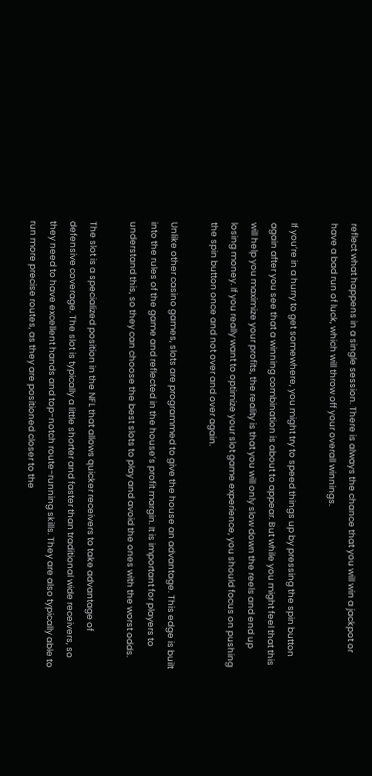reflect what happens in a single session. There is always the chance that you will win a jackpot or have a bad run of luck, which will throw off your overall winnings.

If you’re in a hurry to get somewhere, you might try to speed things up by pressing the spin button again after you see that a winning combination is about to appear. But while you might feel that this will help you maximize your profits, the reality is that you will only slow down the reels and end up losing money. If you really want to optimize your slot game experience, you should focus on pushing the spin button once and not over and over again.

Unlike other casino games, slots are programmed to give the house an advantage. This edge is built into the rules of the game and reflected in the house’s profit margin. It is important for players to understand this, so they can choose the best slots to play and avoid the ones with the worst odds.

The slot is a specialized position in the NFL that allows quicker receivers to take advantage of defensive coverage. The slot is typically a little shorter and faster than traditional wide receivers, so they need to have excellent hands and top-notch route-running skills. They are also typically able to run more precise routes, as they are positioned closer to the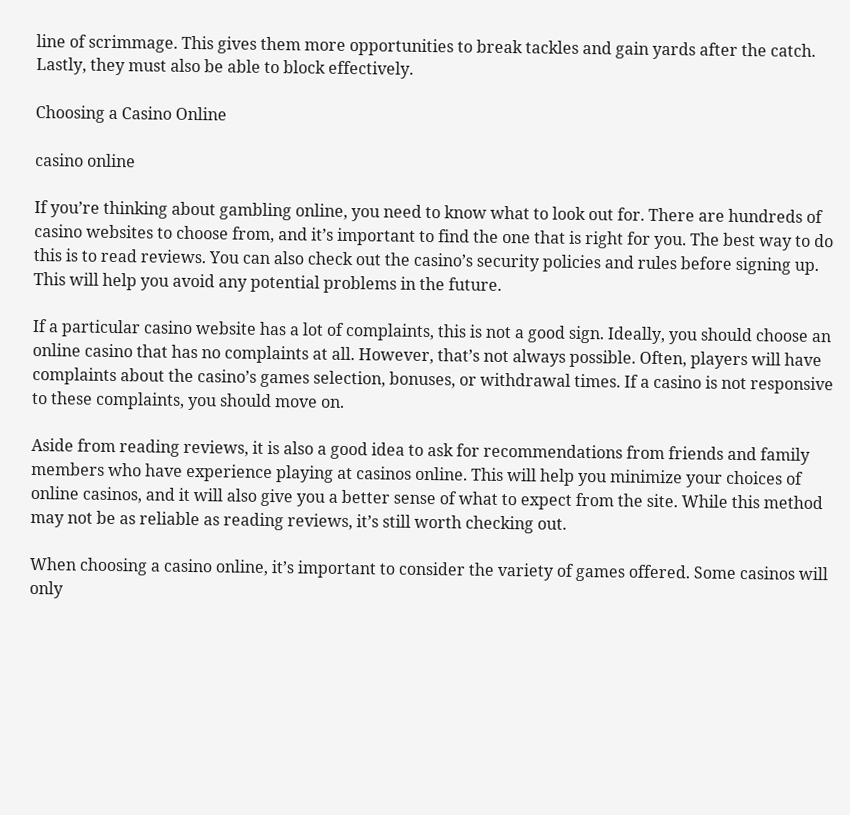line of scrimmage. This gives them more opportunities to break tackles and gain yards after the catch. Lastly, they must also be able to block effectively.

Choosing a Casino Online

casino online

If you’re thinking about gambling online, you need to know what to look out for. There are hundreds of casino websites to choose from, and it’s important to find the one that is right for you. The best way to do this is to read reviews. You can also check out the casino’s security policies and rules before signing up. This will help you avoid any potential problems in the future.

If a particular casino website has a lot of complaints, this is not a good sign. Ideally, you should choose an online casino that has no complaints at all. However, that’s not always possible. Often, players will have complaints about the casino’s games selection, bonuses, or withdrawal times. If a casino is not responsive to these complaints, you should move on.

Aside from reading reviews, it is also a good idea to ask for recommendations from friends and family members who have experience playing at casinos online. This will help you minimize your choices of online casinos, and it will also give you a better sense of what to expect from the site. While this method may not be as reliable as reading reviews, it’s still worth checking out.

When choosing a casino online, it’s important to consider the variety of games offered. Some casinos will only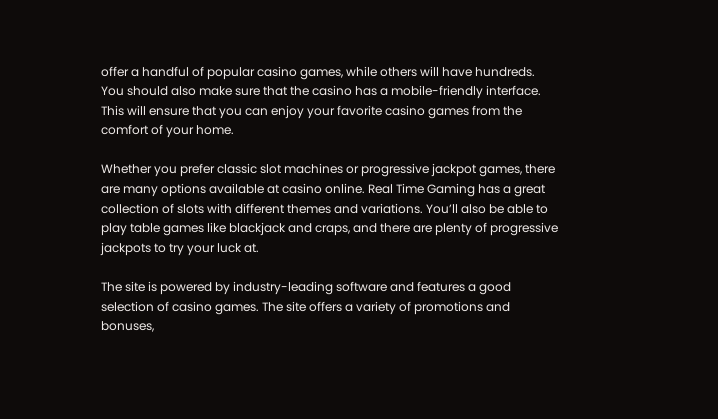offer a handful of popular casino games, while others will have hundreds. You should also make sure that the casino has a mobile-friendly interface. This will ensure that you can enjoy your favorite casino games from the comfort of your home.

Whether you prefer classic slot machines or progressive jackpot games, there are many options available at casino online. Real Time Gaming has a great collection of slots with different themes and variations. You’ll also be able to play table games like blackjack and craps, and there are plenty of progressive jackpots to try your luck at.

The site is powered by industry-leading software and features a good selection of casino games. The site offers a variety of promotions and bonuses,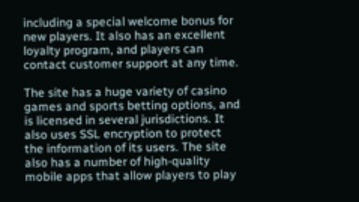including a special welcome bonus for new players. It also has an excellent loyalty program, and players can contact customer support at any time.

The site has a huge variety of casino games and sports betting options, and is licensed in several jurisdictions. It also uses SSL encryption to protect the information of its users. The site also has a number of high-quality mobile apps that allow players to play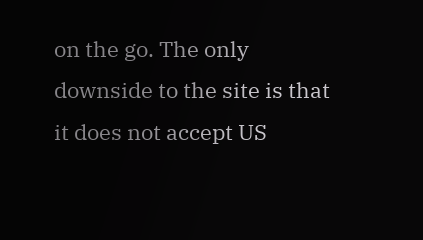on the go. The only downside to the site is that it does not accept US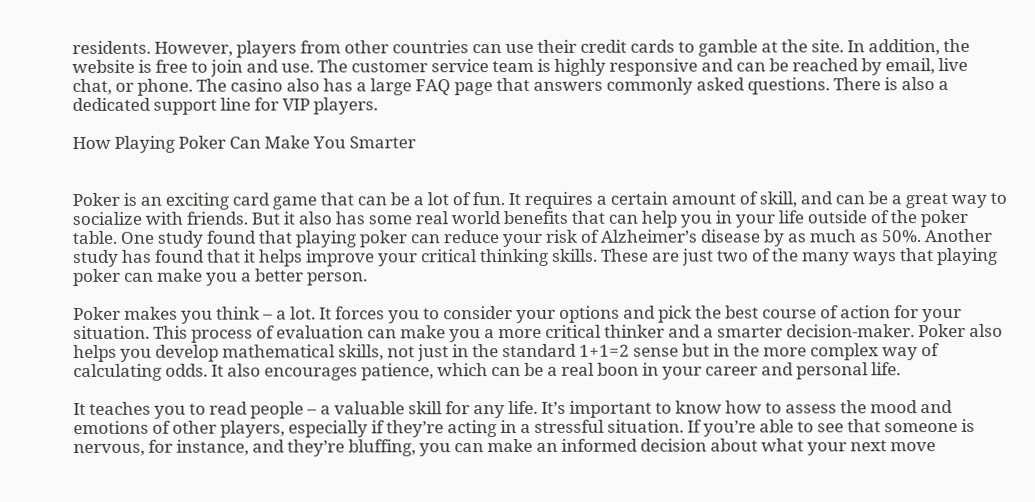residents. However, players from other countries can use their credit cards to gamble at the site. In addition, the website is free to join and use. The customer service team is highly responsive and can be reached by email, live chat, or phone. The casino also has a large FAQ page that answers commonly asked questions. There is also a dedicated support line for VIP players.

How Playing Poker Can Make You Smarter


Poker is an exciting card game that can be a lot of fun. It requires a certain amount of skill, and can be a great way to socialize with friends. But it also has some real world benefits that can help you in your life outside of the poker table. One study found that playing poker can reduce your risk of Alzheimer’s disease by as much as 50%. Another study has found that it helps improve your critical thinking skills. These are just two of the many ways that playing poker can make you a better person.

Poker makes you think – a lot. It forces you to consider your options and pick the best course of action for your situation. This process of evaluation can make you a more critical thinker and a smarter decision-maker. Poker also helps you develop mathematical skills, not just in the standard 1+1=2 sense but in the more complex way of calculating odds. It also encourages patience, which can be a real boon in your career and personal life.

It teaches you to read people – a valuable skill for any life. It’s important to know how to assess the mood and emotions of other players, especially if they’re acting in a stressful situation. If you’re able to see that someone is nervous, for instance, and they’re bluffing, you can make an informed decision about what your next move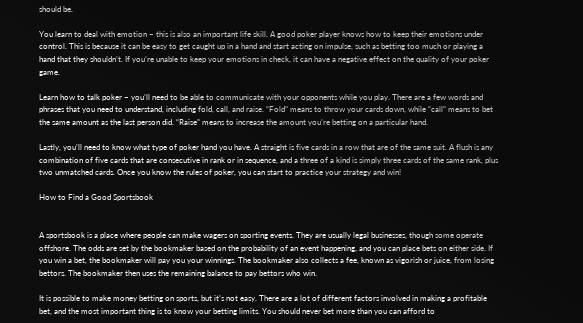should be.

You learn to deal with emotion – this is also an important life skill. A good poker player knows how to keep their emotions under control. This is because it can be easy to get caught up in a hand and start acting on impulse, such as betting too much or playing a hand that they shouldn’t. If you’re unable to keep your emotions in check, it can have a negative effect on the quality of your poker game.

Learn how to talk poker – you’ll need to be able to communicate with your opponents while you play. There are a few words and phrases that you need to understand, including fold, call, and raise. “Fold” means to throw your cards down, while “call” means to bet the same amount as the last person did. “Raise” means to increase the amount you’re betting on a particular hand.

Lastly, you’ll need to know what type of poker hand you have. A straight is five cards in a row that are of the same suit. A flush is any combination of five cards that are consecutive in rank or in sequence, and a three of a kind is simply three cards of the same rank, plus two unmatched cards. Once you know the rules of poker, you can start to practice your strategy and win!

How to Find a Good Sportsbook


A sportsbook is a place where people can make wagers on sporting events. They are usually legal businesses, though some operate offshore. The odds are set by the bookmaker based on the probability of an event happening, and you can place bets on either side. If you win a bet, the bookmaker will pay you your winnings. The bookmaker also collects a fee, known as vigorish or juice, from losing bettors. The bookmaker then uses the remaining balance to pay bettors who win.

It is possible to make money betting on sports, but it’s not easy. There are a lot of different factors involved in making a profitable bet, and the most important thing is to know your betting limits. You should never bet more than you can afford to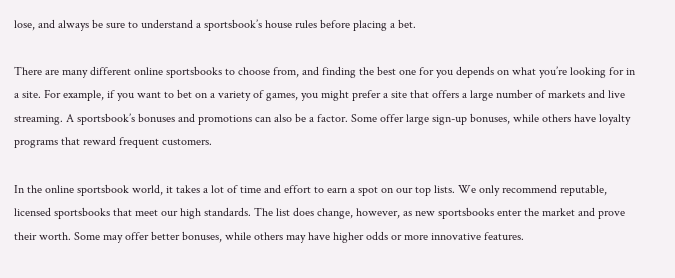lose, and always be sure to understand a sportsbook’s house rules before placing a bet.

There are many different online sportsbooks to choose from, and finding the best one for you depends on what you’re looking for in a site. For example, if you want to bet on a variety of games, you might prefer a site that offers a large number of markets and live streaming. A sportsbook’s bonuses and promotions can also be a factor. Some offer large sign-up bonuses, while others have loyalty programs that reward frequent customers.

In the online sportsbook world, it takes a lot of time and effort to earn a spot on our top lists. We only recommend reputable, licensed sportsbooks that meet our high standards. The list does change, however, as new sportsbooks enter the market and prove their worth. Some may offer better bonuses, while others may have higher odds or more innovative features.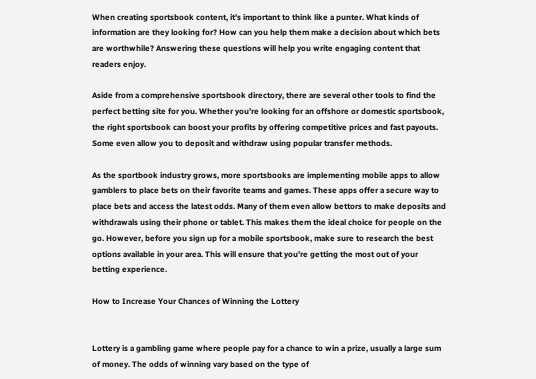When creating sportsbook content, it’s important to think like a punter. What kinds of information are they looking for? How can you help them make a decision about which bets are worthwhile? Answering these questions will help you write engaging content that readers enjoy.

Aside from a comprehensive sportsbook directory, there are several other tools to find the perfect betting site for you. Whether you’re looking for an offshore or domestic sportsbook, the right sportsbook can boost your profits by offering competitive prices and fast payouts. Some even allow you to deposit and withdraw using popular transfer methods.

As the sportbook industry grows, more sportsbooks are implementing mobile apps to allow gamblers to place bets on their favorite teams and games. These apps offer a secure way to place bets and access the latest odds. Many of them even allow bettors to make deposits and withdrawals using their phone or tablet. This makes them the ideal choice for people on the go. However, before you sign up for a mobile sportsbook, make sure to research the best options available in your area. This will ensure that you’re getting the most out of your betting experience.

How to Increase Your Chances of Winning the Lottery


Lottery is a gambling game where people pay for a chance to win a prize, usually a large sum of money. The odds of winning vary based on the type of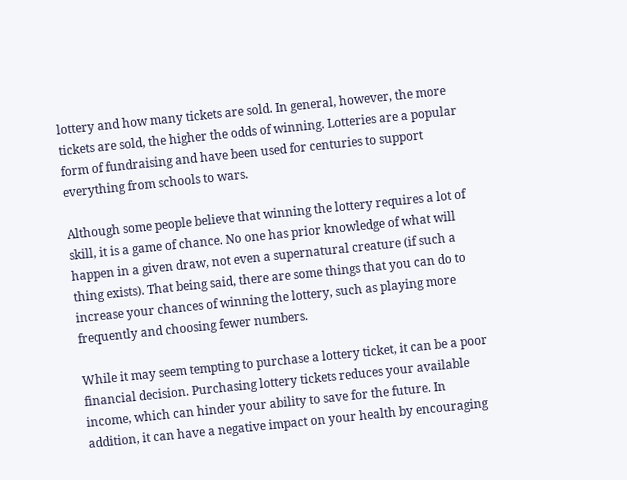lottery and how many tickets are sold. In general, however, the more tickets are sold, the higher the odds of winning. Lotteries are a popular form of fundraising and have been used for centuries to support everything from schools to wars.

Although some people believe that winning the lottery requires a lot of skill, it is a game of chance. No one has prior knowledge of what will happen in a given draw, not even a supernatural creature (if such a thing exists). That being said, there are some things that you can do to increase your chances of winning the lottery, such as playing more frequently and choosing fewer numbers.

While it may seem tempting to purchase a lottery ticket, it can be a poor financial decision. Purchasing lottery tickets reduces your available income, which can hinder your ability to save for the future. In addition, it can have a negative impact on your health by encouraging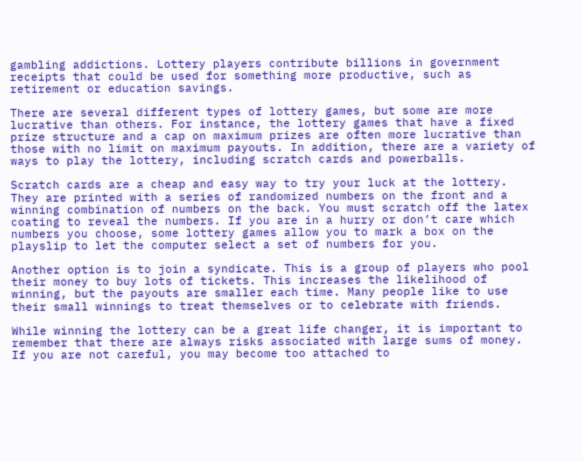gambling addictions. Lottery players contribute billions in government receipts that could be used for something more productive, such as retirement or education savings.

There are several different types of lottery games, but some are more lucrative than others. For instance, the lottery games that have a fixed prize structure and a cap on maximum prizes are often more lucrative than those with no limit on maximum payouts. In addition, there are a variety of ways to play the lottery, including scratch cards and powerballs.

Scratch cards are a cheap and easy way to try your luck at the lottery. They are printed with a series of randomized numbers on the front and a winning combination of numbers on the back. You must scratch off the latex coating to reveal the numbers. If you are in a hurry or don’t care which numbers you choose, some lottery games allow you to mark a box on the playslip to let the computer select a set of numbers for you.

Another option is to join a syndicate. This is a group of players who pool their money to buy lots of tickets. This increases the likelihood of winning, but the payouts are smaller each time. Many people like to use their small winnings to treat themselves or to celebrate with friends.

While winning the lottery can be a great life changer, it is important to remember that there are always risks associated with large sums of money. If you are not careful, you may become too attached to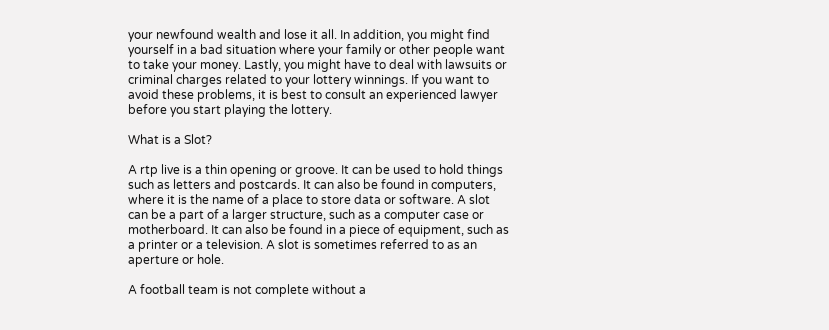your newfound wealth and lose it all. In addition, you might find yourself in a bad situation where your family or other people want to take your money. Lastly, you might have to deal with lawsuits or criminal charges related to your lottery winnings. If you want to avoid these problems, it is best to consult an experienced lawyer before you start playing the lottery.

What is a Slot?

A rtp live is a thin opening or groove. It can be used to hold things such as letters and postcards. It can also be found in computers, where it is the name of a place to store data or software. A slot can be a part of a larger structure, such as a computer case or motherboard. It can also be found in a piece of equipment, such as a printer or a television. A slot is sometimes referred to as an aperture or hole.

A football team is not complete without a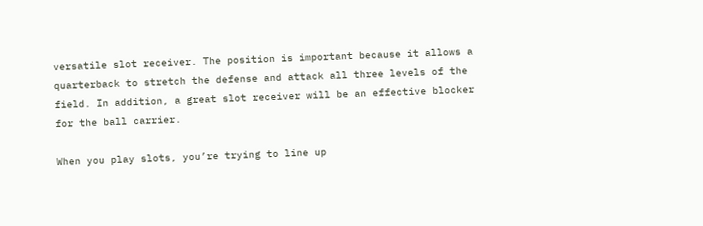versatile slot receiver. The position is important because it allows a quarterback to stretch the defense and attack all three levels of the field. In addition, a great slot receiver will be an effective blocker for the ball carrier.

When you play slots, you’re trying to line up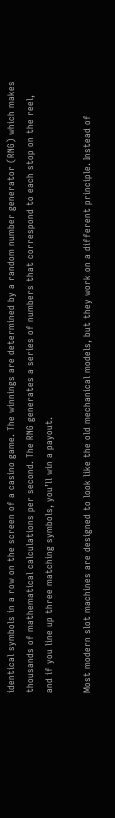identical symbols in a row on the screen of a casino game. The winnings are determined by a random number generator (RNG) which makes thousands of mathematical calculations per second. The RNG generates a series of numbers that correspond to each stop on the reel, and if you line up three matching symbols, you’ll win a payout.

Most modern slot machines are designed to look like the old mechanical models, but they work on a different principle. Instead of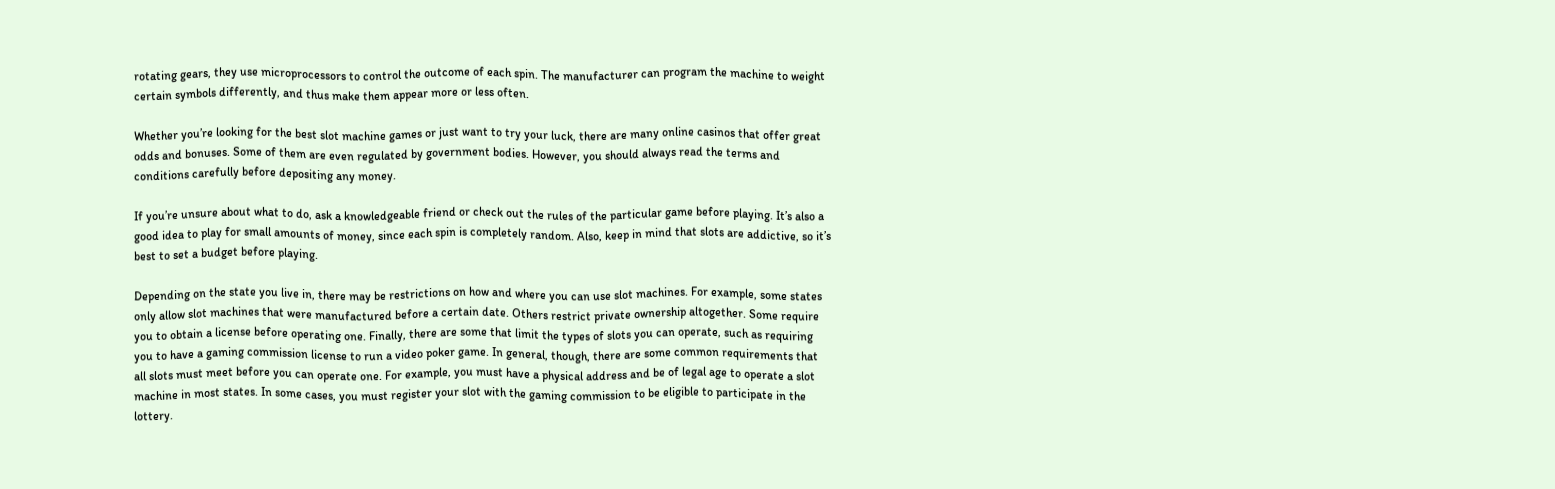rotating gears, they use microprocessors to control the outcome of each spin. The manufacturer can program the machine to weight certain symbols differently, and thus make them appear more or less often.

Whether you’re looking for the best slot machine games or just want to try your luck, there are many online casinos that offer great odds and bonuses. Some of them are even regulated by government bodies. However, you should always read the terms and conditions carefully before depositing any money.

If you’re unsure about what to do, ask a knowledgeable friend or check out the rules of the particular game before playing. It’s also a good idea to play for small amounts of money, since each spin is completely random. Also, keep in mind that slots are addictive, so it’s best to set a budget before playing.

Depending on the state you live in, there may be restrictions on how and where you can use slot machines. For example, some states only allow slot machines that were manufactured before a certain date. Others restrict private ownership altogether. Some require you to obtain a license before operating one. Finally, there are some that limit the types of slots you can operate, such as requiring you to have a gaming commission license to run a video poker game. In general, though, there are some common requirements that all slots must meet before you can operate one. For example, you must have a physical address and be of legal age to operate a slot machine in most states. In some cases, you must register your slot with the gaming commission to be eligible to participate in the lottery.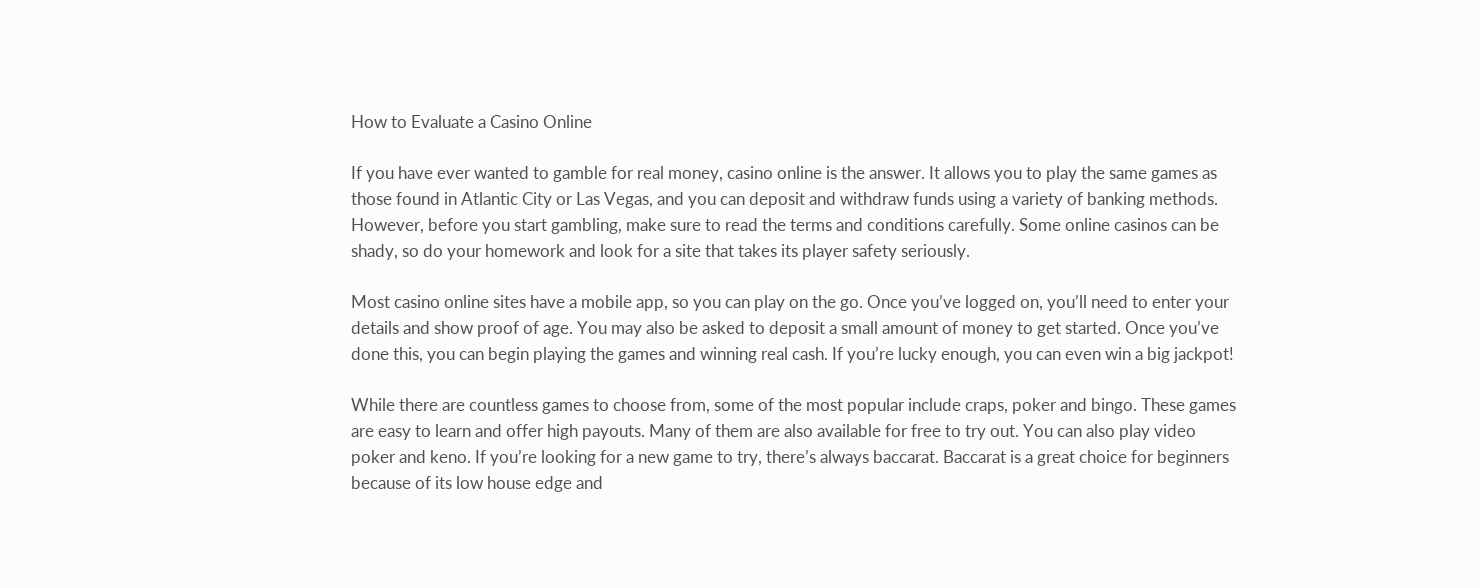How to Evaluate a Casino Online

If you have ever wanted to gamble for real money, casino online is the answer. It allows you to play the same games as those found in Atlantic City or Las Vegas, and you can deposit and withdraw funds using a variety of banking methods. However, before you start gambling, make sure to read the terms and conditions carefully. Some online casinos can be shady, so do your homework and look for a site that takes its player safety seriously.

Most casino online sites have a mobile app, so you can play on the go. Once you’ve logged on, you’ll need to enter your details and show proof of age. You may also be asked to deposit a small amount of money to get started. Once you’ve done this, you can begin playing the games and winning real cash. If you’re lucky enough, you can even win a big jackpot!

While there are countless games to choose from, some of the most popular include craps, poker and bingo. These games are easy to learn and offer high payouts. Many of them are also available for free to try out. You can also play video poker and keno. If you’re looking for a new game to try, there’s always baccarat. Baccarat is a great choice for beginners because of its low house edge and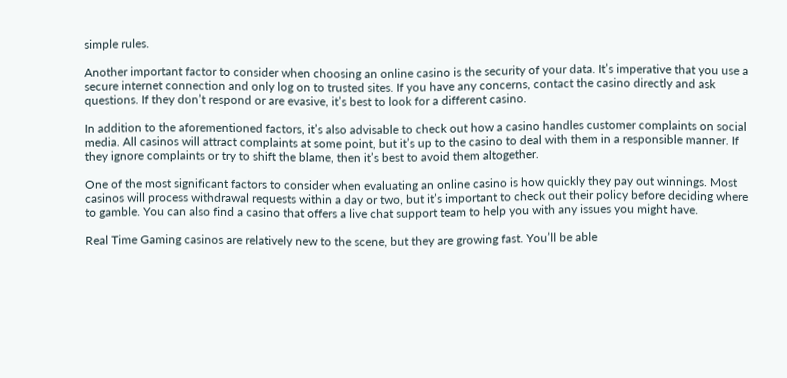simple rules.

Another important factor to consider when choosing an online casino is the security of your data. It’s imperative that you use a secure internet connection and only log on to trusted sites. If you have any concerns, contact the casino directly and ask questions. If they don’t respond or are evasive, it’s best to look for a different casino.

In addition to the aforementioned factors, it’s also advisable to check out how a casino handles customer complaints on social media. All casinos will attract complaints at some point, but it’s up to the casino to deal with them in a responsible manner. If they ignore complaints or try to shift the blame, then it’s best to avoid them altogether.

One of the most significant factors to consider when evaluating an online casino is how quickly they pay out winnings. Most casinos will process withdrawal requests within a day or two, but it’s important to check out their policy before deciding where to gamble. You can also find a casino that offers a live chat support team to help you with any issues you might have.

Real Time Gaming casinos are relatively new to the scene, but they are growing fast. You’ll be able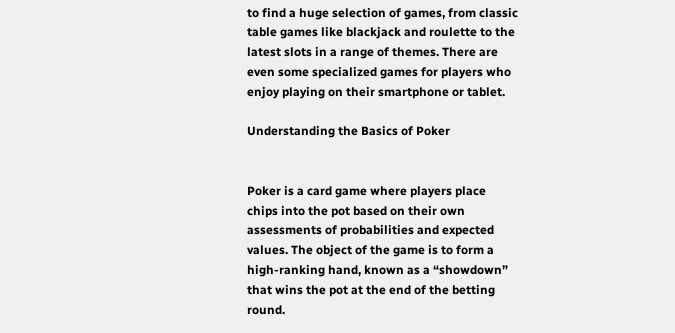to find a huge selection of games, from classic table games like blackjack and roulette to the latest slots in a range of themes. There are even some specialized games for players who enjoy playing on their smartphone or tablet.

Understanding the Basics of Poker


Poker is a card game where players place chips into the pot based on their own assessments of probabilities and expected values. The object of the game is to form a high-ranking hand, known as a “showdown” that wins the pot at the end of the betting round.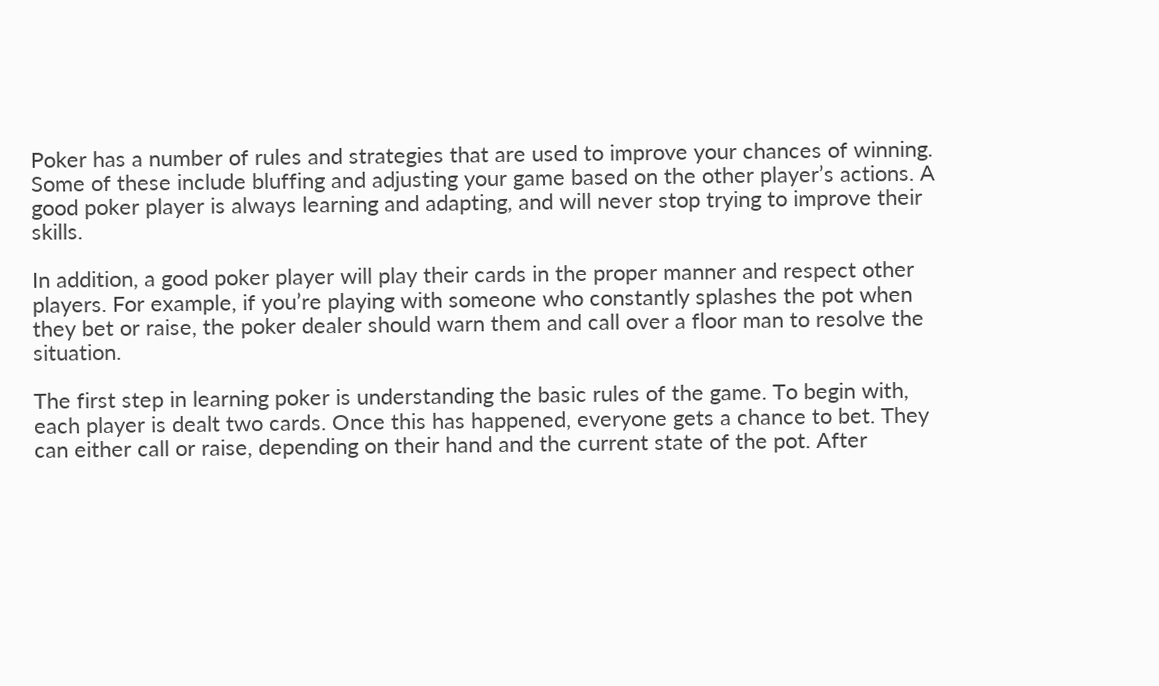Poker has a number of rules and strategies that are used to improve your chances of winning. Some of these include bluffing and adjusting your game based on the other player’s actions. A good poker player is always learning and adapting, and will never stop trying to improve their skills.

In addition, a good poker player will play their cards in the proper manner and respect other players. For example, if you’re playing with someone who constantly splashes the pot when they bet or raise, the poker dealer should warn them and call over a floor man to resolve the situation.

The first step in learning poker is understanding the basic rules of the game. To begin with, each player is dealt two cards. Once this has happened, everyone gets a chance to bet. They can either call or raise, depending on their hand and the current state of the pot. After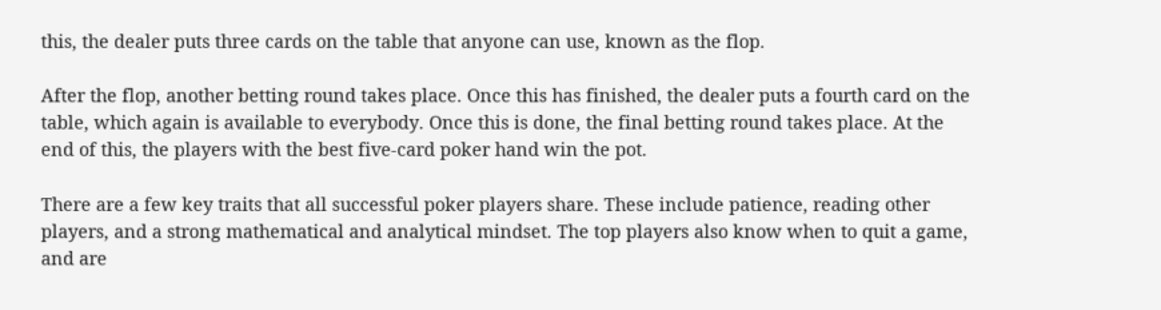this, the dealer puts three cards on the table that anyone can use, known as the flop.

After the flop, another betting round takes place. Once this has finished, the dealer puts a fourth card on the table, which again is available to everybody. Once this is done, the final betting round takes place. At the end of this, the players with the best five-card poker hand win the pot.

There are a few key traits that all successful poker players share. These include patience, reading other players, and a strong mathematical and analytical mindset. The top players also know when to quit a game, and are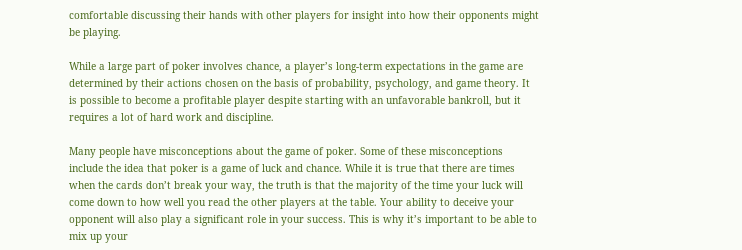comfortable discussing their hands with other players for insight into how their opponents might be playing.

While a large part of poker involves chance, a player’s long-term expectations in the game are determined by their actions chosen on the basis of probability, psychology, and game theory. It is possible to become a profitable player despite starting with an unfavorable bankroll, but it requires a lot of hard work and discipline.

Many people have misconceptions about the game of poker. Some of these misconceptions include the idea that poker is a game of luck and chance. While it is true that there are times when the cards don’t break your way, the truth is that the majority of the time your luck will come down to how well you read the other players at the table. Your ability to deceive your opponent will also play a significant role in your success. This is why it’s important to be able to mix up your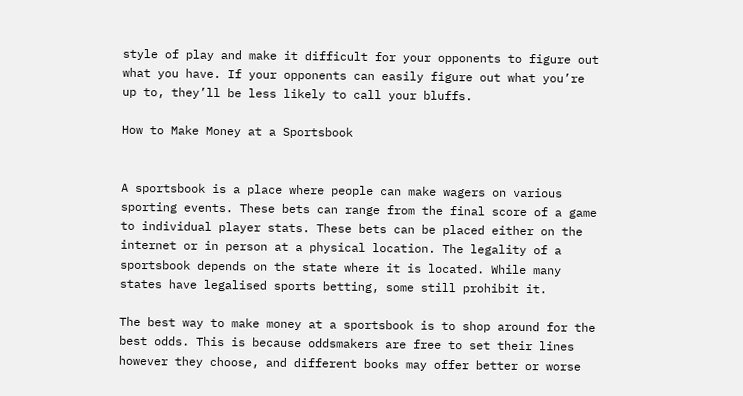style of play and make it difficult for your opponents to figure out what you have. If your opponents can easily figure out what you’re up to, they’ll be less likely to call your bluffs.

How to Make Money at a Sportsbook


A sportsbook is a place where people can make wagers on various sporting events. These bets can range from the final score of a game to individual player stats. These bets can be placed either on the internet or in person at a physical location. The legality of a sportsbook depends on the state where it is located. While many states have legalised sports betting, some still prohibit it.

The best way to make money at a sportsbook is to shop around for the best odds. This is because oddsmakers are free to set their lines however they choose, and different books may offer better or worse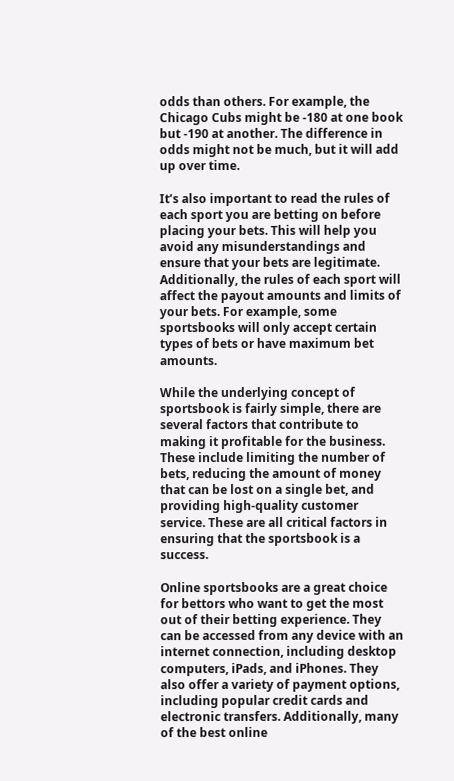odds than others. For example, the Chicago Cubs might be -180 at one book but -190 at another. The difference in odds might not be much, but it will add up over time.

It’s also important to read the rules of each sport you are betting on before placing your bets. This will help you avoid any misunderstandings and ensure that your bets are legitimate. Additionally, the rules of each sport will affect the payout amounts and limits of your bets. For example, some sportsbooks will only accept certain types of bets or have maximum bet amounts.

While the underlying concept of sportsbook is fairly simple, there are several factors that contribute to making it profitable for the business. These include limiting the number of bets, reducing the amount of money that can be lost on a single bet, and providing high-quality customer service. These are all critical factors in ensuring that the sportsbook is a success.

Online sportsbooks are a great choice for bettors who want to get the most out of their betting experience. They can be accessed from any device with an internet connection, including desktop computers, iPads, and iPhones. They also offer a variety of payment options, including popular credit cards and electronic transfers. Additionally, many of the best online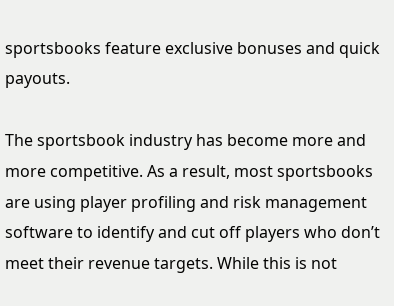sportsbooks feature exclusive bonuses and quick payouts.

The sportsbook industry has become more and more competitive. As a result, most sportsbooks are using player profiling and risk management software to identify and cut off players who don’t meet their revenue targets. While this is not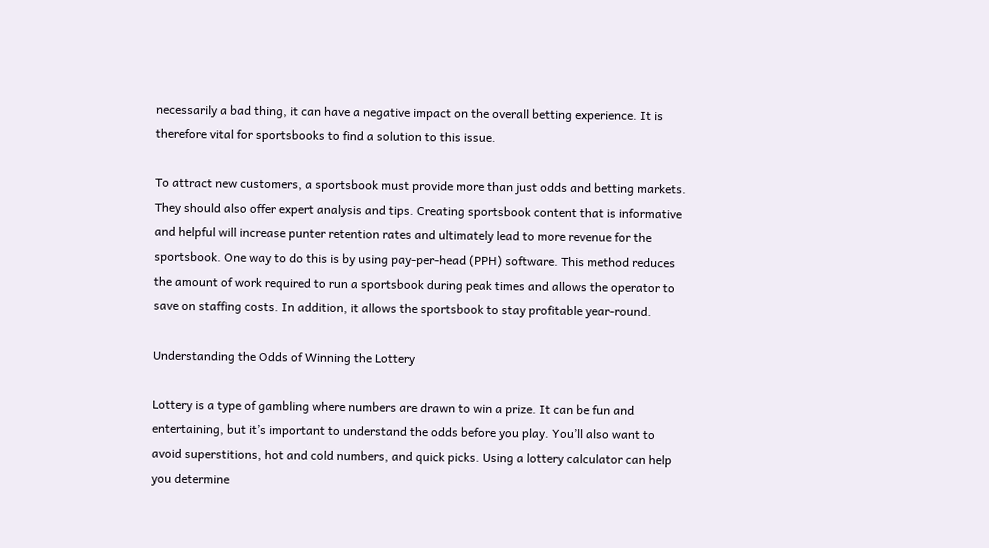necessarily a bad thing, it can have a negative impact on the overall betting experience. It is therefore vital for sportsbooks to find a solution to this issue.

To attract new customers, a sportsbook must provide more than just odds and betting markets. They should also offer expert analysis and tips. Creating sportsbook content that is informative and helpful will increase punter retention rates and ultimately lead to more revenue for the sportsbook. One way to do this is by using pay-per-head (PPH) software. This method reduces the amount of work required to run a sportsbook during peak times and allows the operator to save on staffing costs. In addition, it allows the sportsbook to stay profitable year-round.

Understanding the Odds of Winning the Lottery

Lottery is a type of gambling where numbers are drawn to win a prize. It can be fun and entertaining, but it’s important to understand the odds before you play. You’ll also want to avoid superstitions, hot and cold numbers, and quick picks. Using a lottery calculator can help you determine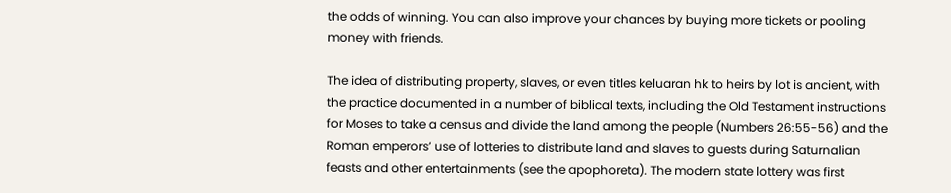the odds of winning. You can also improve your chances by buying more tickets or pooling money with friends.

The idea of distributing property, slaves, or even titles keluaran hk to heirs by lot is ancient, with the practice documented in a number of biblical texts, including the Old Testament instructions for Moses to take a census and divide the land among the people (Numbers 26:55-56) and the Roman emperors’ use of lotteries to distribute land and slaves to guests during Saturnalian feasts and other entertainments (see the apophoreta). The modern state lottery was first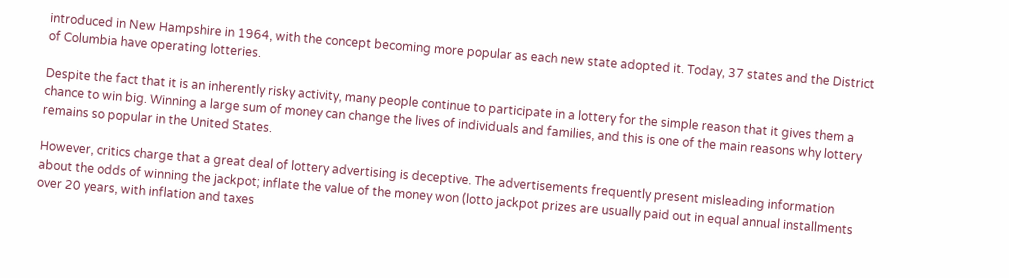introduced in New Hampshire in 1964, with the concept becoming more popular as each new state adopted it. Today, 37 states and the District of Columbia have operating lotteries.

Despite the fact that it is an inherently risky activity, many people continue to participate in a lottery for the simple reason that it gives them a chance to win big. Winning a large sum of money can change the lives of individuals and families, and this is one of the main reasons why lottery remains so popular in the United States.

However, critics charge that a great deal of lottery advertising is deceptive. The advertisements frequently present misleading information about the odds of winning the jackpot; inflate the value of the money won (lotto jackpot prizes are usually paid out in equal annual installments over 20 years, with inflation and taxes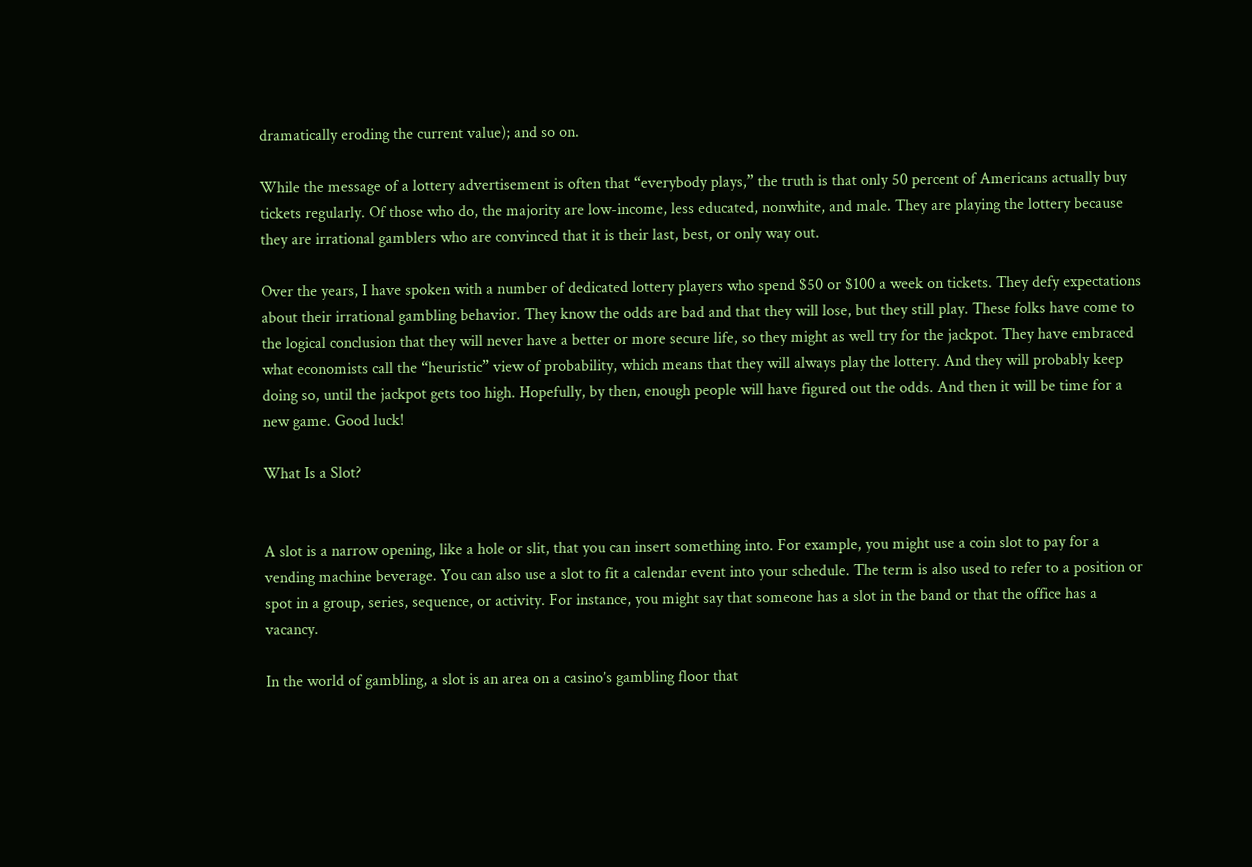dramatically eroding the current value); and so on.

While the message of a lottery advertisement is often that “everybody plays,” the truth is that only 50 percent of Americans actually buy tickets regularly. Of those who do, the majority are low-income, less educated, nonwhite, and male. They are playing the lottery because they are irrational gamblers who are convinced that it is their last, best, or only way out.

Over the years, I have spoken with a number of dedicated lottery players who spend $50 or $100 a week on tickets. They defy expectations about their irrational gambling behavior. They know the odds are bad and that they will lose, but they still play. These folks have come to the logical conclusion that they will never have a better or more secure life, so they might as well try for the jackpot. They have embraced what economists call the “heuristic” view of probability, which means that they will always play the lottery. And they will probably keep doing so, until the jackpot gets too high. Hopefully, by then, enough people will have figured out the odds. And then it will be time for a new game. Good luck!

What Is a Slot?


A slot is a narrow opening, like a hole or slit, that you can insert something into. For example, you might use a coin slot to pay for a vending machine beverage. You can also use a slot to fit a calendar event into your schedule. The term is also used to refer to a position or spot in a group, series, sequence, or activity. For instance, you might say that someone has a slot in the band or that the office has a vacancy.

In the world of gambling, a slot is an area on a casino’s gambling floor that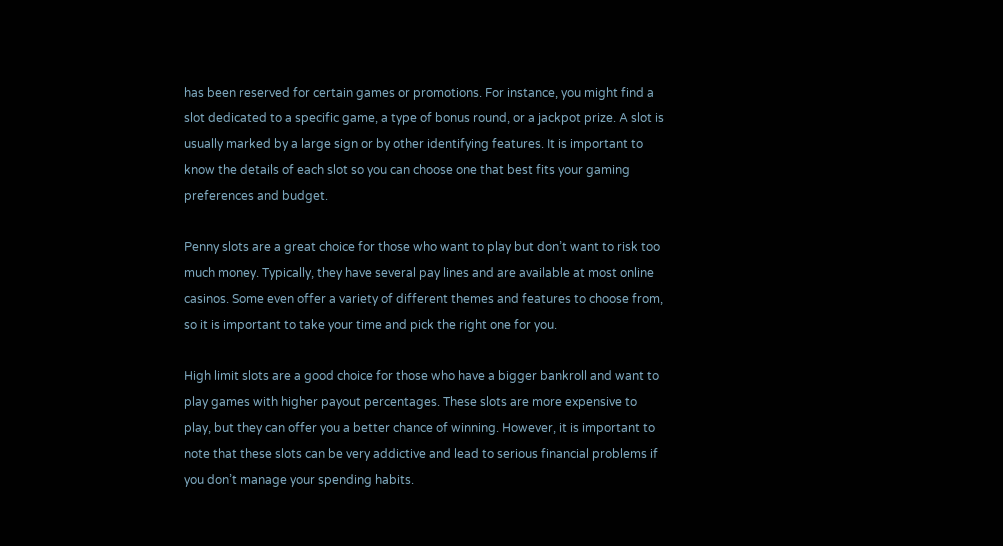has been reserved for certain games or promotions. For instance, you might find a slot dedicated to a specific game, a type of bonus round, or a jackpot prize. A slot is usually marked by a large sign or by other identifying features. It is important to know the details of each slot so you can choose one that best fits your gaming preferences and budget.

Penny slots are a great choice for those who want to play but don’t want to risk too much money. Typically, they have several pay lines and are available at most online casinos. Some even offer a variety of different themes and features to choose from, so it is important to take your time and pick the right one for you.

High limit slots are a good choice for those who have a bigger bankroll and want to play games with higher payout percentages. These slots are more expensive to play, but they can offer you a better chance of winning. However, it is important to note that these slots can be very addictive and lead to serious financial problems if you don’t manage your spending habits.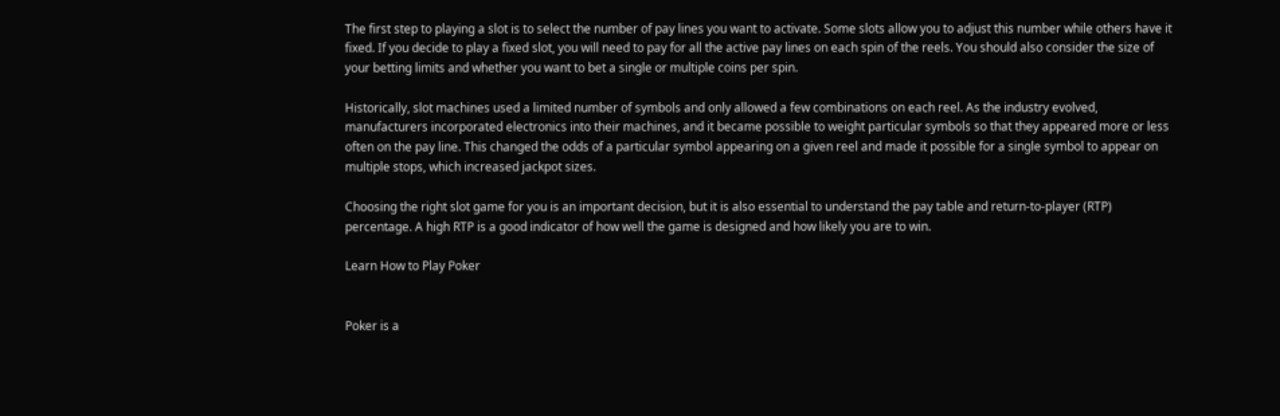The first step to playing a slot is to select the number of pay lines you want to activate. Some slots allow you to adjust this number while others have it fixed. If you decide to play a fixed slot, you will need to pay for all the active pay lines on each spin of the reels. You should also consider the size of your betting limits and whether you want to bet a single or multiple coins per spin.

Historically, slot machines used a limited number of symbols and only allowed a few combinations on each reel. As the industry evolved, manufacturers incorporated electronics into their machines, and it became possible to weight particular symbols so that they appeared more or less often on the pay line. This changed the odds of a particular symbol appearing on a given reel and made it possible for a single symbol to appear on multiple stops, which increased jackpot sizes.

Choosing the right slot game for you is an important decision, but it is also essential to understand the pay table and return-to-player (RTP) percentage. A high RTP is a good indicator of how well the game is designed and how likely you are to win.

Learn How to Play Poker


Poker is a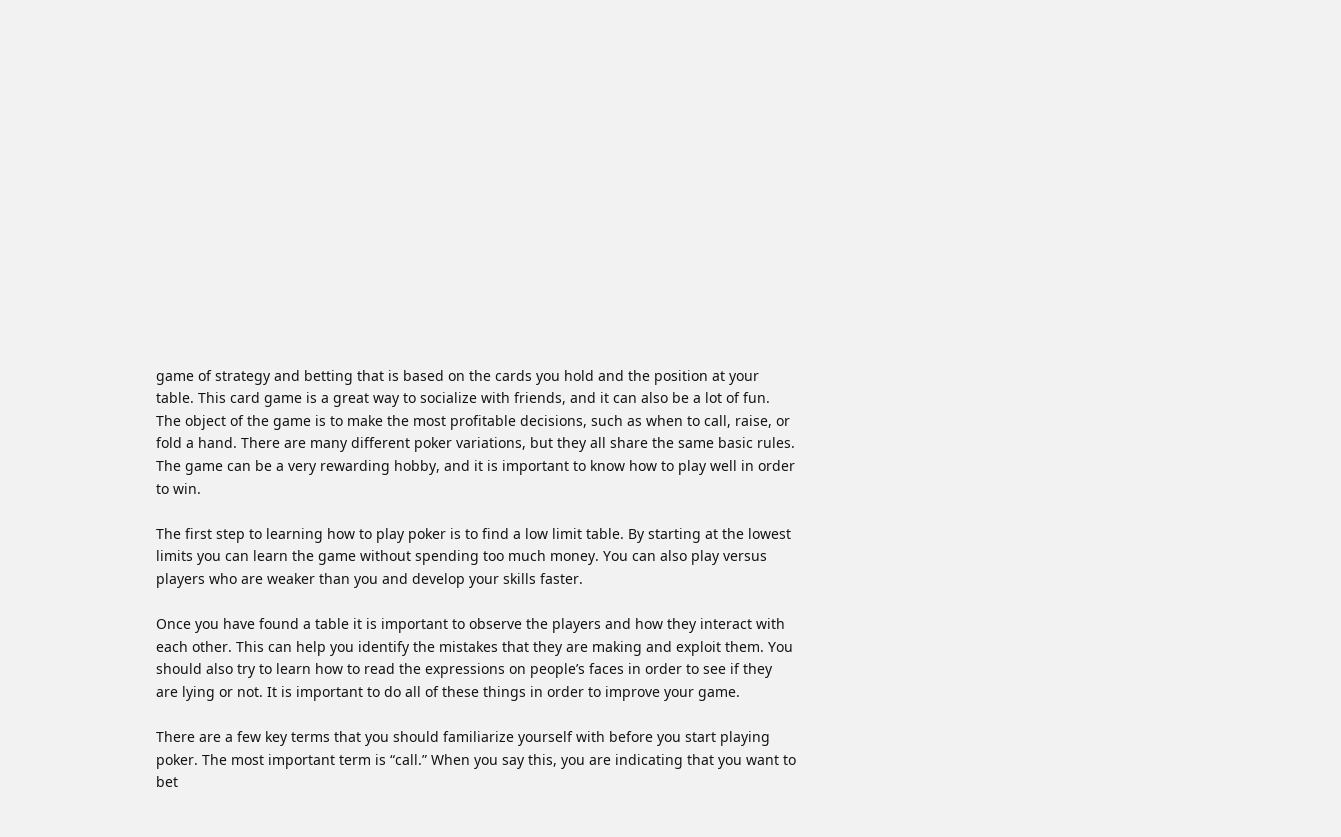game of strategy and betting that is based on the cards you hold and the position at your table. This card game is a great way to socialize with friends, and it can also be a lot of fun. The object of the game is to make the most profitable decisions, such as when to call, raise, or fold a hand. There are many different poker variations, but they all share the same basic rules. The game can be a very rewarding hobby, and it is important to know how to play well in order to win.

The first step to learning how to play poker is to find a low limit table. By starting at the lowest limits you can learn the game without spending too much money. You can also play versus players who are weaker than you and develop your skills faster.

Once you have found a table it is important to observe the players and how they interact with each other. This can help you identify the mistakes that they are making and exploit them. You should also try to learn how to read the expressions on people’s faces in order to see if they are lying or not. It is important to do all of these things in order to improve your game.

There are a few key terms that you should familiarize yourself with before you start playing poker. The most important term is “call.” When you say this, you are indicating that you want to bet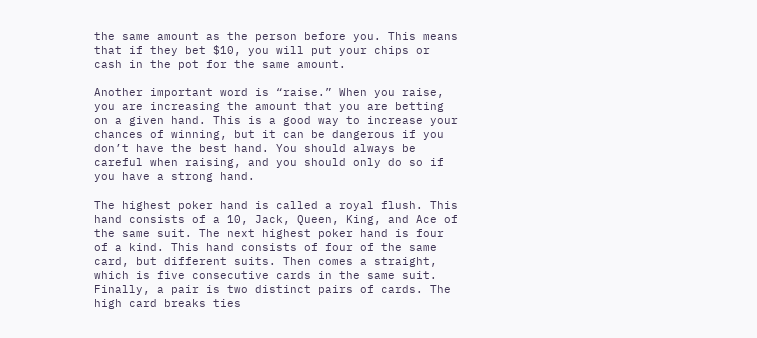the same amount as the person before you. This means that if they bet $10, you will put your chips or cash in the pot for the same amount.

Another important word is “raise.” When you raise, you are increasing the amount that you are betting on a given hand. This is a good way to increase your chances of winning, but it can be dangerous if you don’t have the best hand. You should always be careful when raising, and you should only do so if you have a strong hand.

The highest poker hand is called a royal flush. This hand consists of a 10, Jack, Queen, King, and Ace of the same suit. The next highest poker hand is four of a kind. This hand consists of four of the same card, but different suits. Then comes a straight, which is five consecutive cards in the same suit. Finally, a pair is two distinct pairs of cards. The high card breaks ties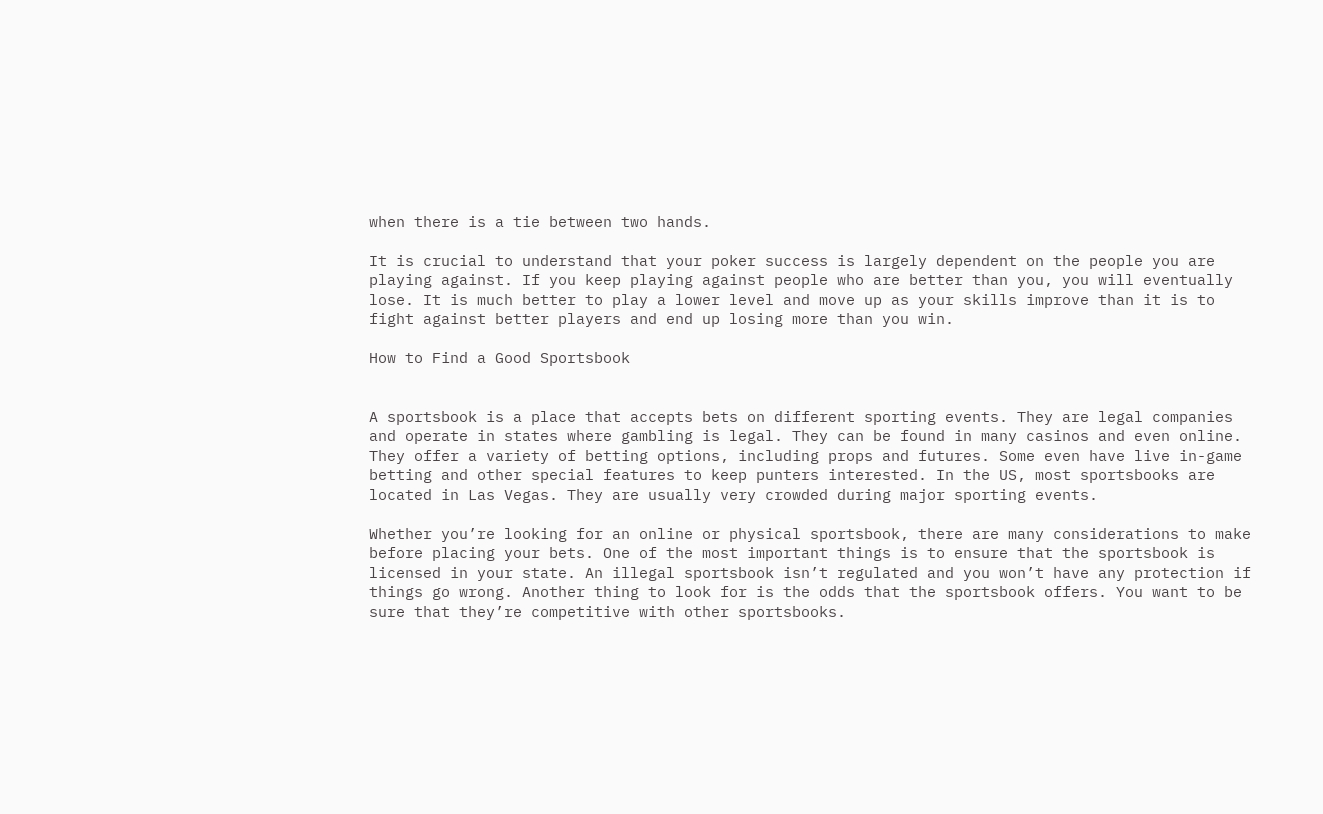when there is a tie between two hands.

It is crucial to understand that your poker success is largely dependent on the people you are playing against. If you keep playing against people who are better than you, you will eventually lose. It is much better to play a lower level and move up as your skills improve than it is to fight against better players and end up losing more than you win.

How to Find a Good Sportsbook


A sportsbook is a place that accepts bets on different sporting events. They are legal companies and operate in states where gambling is legal. They can be found in many casinos and even online. They offer a variety of betting options, including props and futures. Some even have live in-game betting and other special features to keep punters interested. In the US, most sportsbooks are located in Las Vegas. They are usually very crowded during major sporting events.

Whether you’re looking for an online or physical sportsbook, there are many considerations to make before placing your bets. One of the most important things is to ensure that the sportsbook is licensed in your state. An illegal sportsbook isn’t regulated and you won’t have any protection if things go wrong. Another thing to look for is the odds that the sportsbook offers. You want to be sure that they’re competitive with other sportsbooks.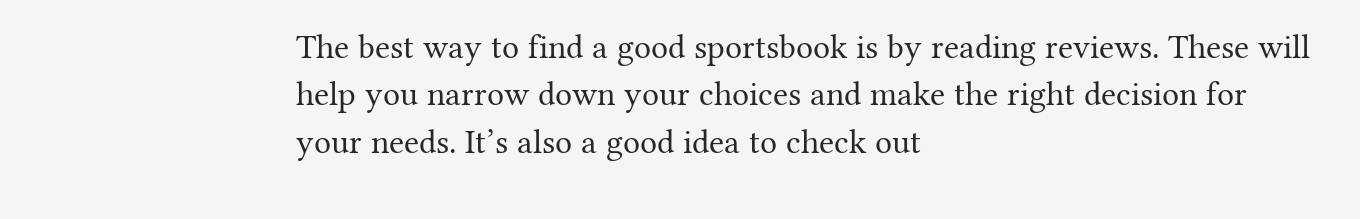The best way to find a good sportsbook is by reading reviews. These will help you narrow down your choices and make the right decision for your needs. It’s also a good idea to check out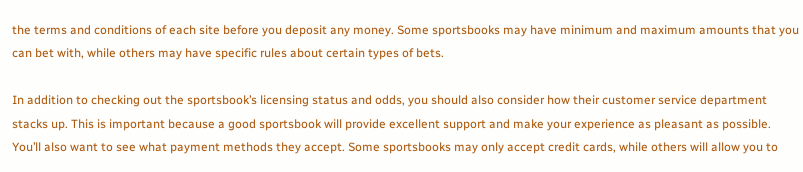the terms and conditions of each site before you deposit any money. Some sportsbooks may have minimum and maximum amounts that you can bet with, while others may have specific rules about certain types of bets.

In addition to checking out the sportsbook’s licensing status and odds, you should also consider how their customer service department stacks up. This is important because a good sportsbook will provide excellent support and make your experience as pleasant as possible. You’ll also want to see what payment methods they accept. Some sportsbooks may only accept credit cards, while others will allow you to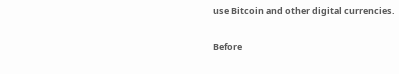use Bitcoin and other digital currencies.

Before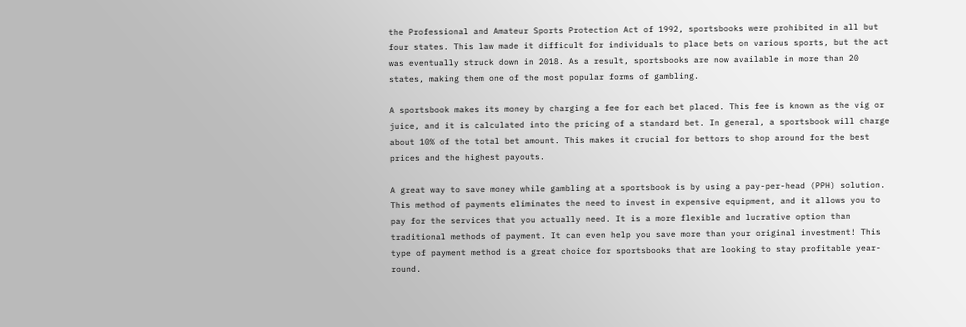the Professional and Amateur Sports Protection Act of 1992, sportsbooks were prohibited in all but four states. This law made it difficult for individuals to place bets on various sports, but the act was eventually struck down in 2018. As a result, sportsbooks are now available in more than 20 states, making them one of the most popular forms of gambling.

A sportsbook makes its money by charging a fee for each bet placed. This fee is known as the vig or juice, and it is calculated into the pricing of a standard bet. In general, a sportsbook will charge about 10% of the total bet amount. This makes it crucial for bettors to shop around for the best prices and the highest payouts.

A great way to save money while gambling at a sportsbook is by using a pay-per-head (PPH) solution. This method of payments eliminates the need to invest in expensive equipment, and it allows you to pay for the services that you actually need. It is a more flexible and lucrative option than traditional methods of payment. It can even help you save more than your original investment! This type of payment method is a great choice for sportsbooks that are looking to stay profitable year-round.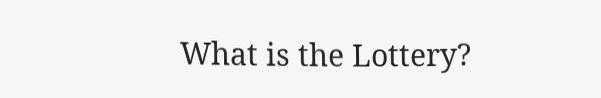What is the Lottery?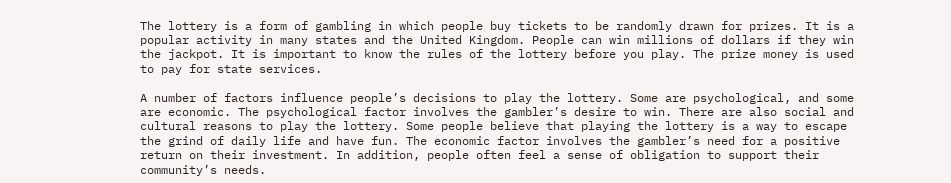The lottery is a form of gambling in which people buy tickets to be randomly drawn for prizes. It is a popular activity in many states and the United Kingdom. People can win millions of dollars if they win the jackpot. It is important to know the rules of the lottery before you play. The prize money is used to pay for state services.

A number of factors influence people’s decisions to play the lottery. Some are psychological, and some are economic. The psychological factor involves the gambler’s desire to win. There are also social and cultural reasons to play the lottery. Some people believe that playing the lottery is a way to escape the grind of daily life and have fun. The economic factor involves the gambler’s need for a positive return on their investment. In addition, people often feel a sense of obligation to support their community’s needs.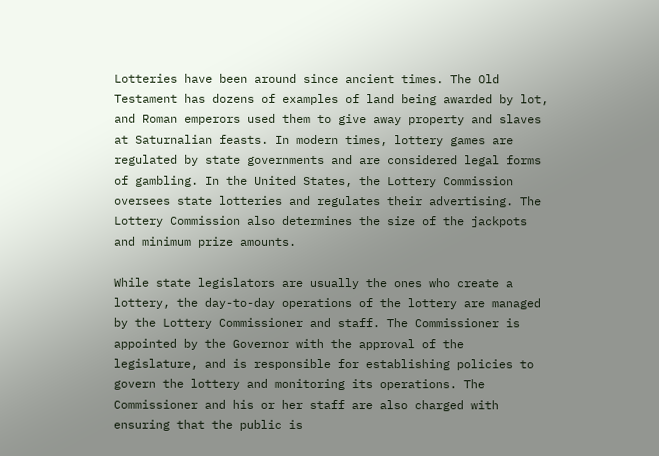Lotteries have been around since ancient times. The Old Testament has dozens of examples of land being awarded by lot, and Roman emperors used them to give away property and slaves at Saturnalian feasts. In modern times, lottery games are regulated by state governments and are considered legal forms of gambling. In the United States, the Lottery Commission oversees state lotteries and regulates their advertising. The Lottery Commission also determines the size of the jackpots and minimum prize amounts.

While state legislators are usually the ones who create a lottery, the day-to-day operations of the lottery are managed by the Lottery Commissioner and staff. The Commissioner is appointed by the Governor with the approval of the legislature, and is responsible for establishing policies to govern the lottery and monitoring its operations. The Commissioner and his or her staff are also charged with ensuring that the public is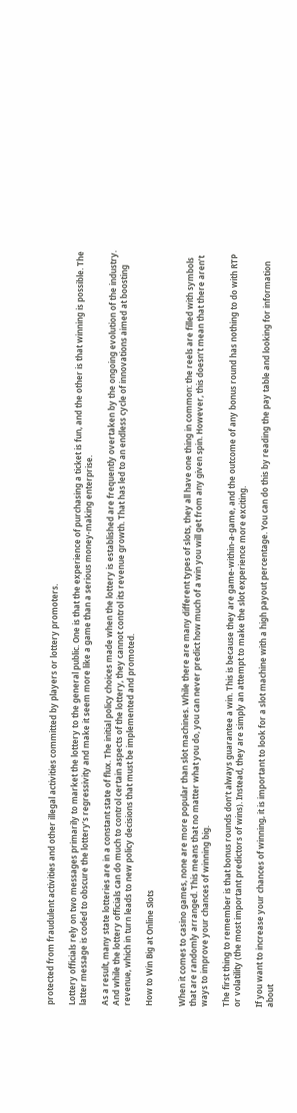protected from fraudulent activities and other illegal activities committed by players or lottery promoters.

Lottery officials rely on two messages primarily to market the lottery to the general public. One is that the experience of purchasing a ticket is fun, and the other is that winning is possible. The latter message is coded to obscure the lottery’s regressivity and make it seem more like a game than a serious money-making enterprise.

As a result, many state lotteries are in a constant state of flux. The initial policy choices made when the lottery is established are frequently overtaken by the ongoing evolution of the industry. And while the lottery officials can do much to control certain aspects of the lottery, they cannot control its revenue growth. That has led to an endless cycle of innovations aimed at boosting revenue, which in turn leads to new policy decisions that must be implemented and promoted.

How to Win Big at Online Slots


When it comes to casino games, none are more popular than slot machines. While there are many different types of slots, they all have one thing in common: the reels are filled with symbols that are randomly arranged. This means that no matter what you do, you can never predict how much of a win you will get from any given spin. However, this doesn’t mean that there aren’t ways to improve your chances of winning big.

The first thing to remember is that bonus rounds don’t always guarantee a win. This is because they are game-within-a-game, and the outcome of any bonus round has nothing to do with RTP or volatility (the most important predictors of wins). Instead, they are simply an attempt to make the slot experience more exciting.

If you want to increase your chances of winning, it is important to look for a slot machine with a high payout percentage. You can do this by reading the pay table and looking for information about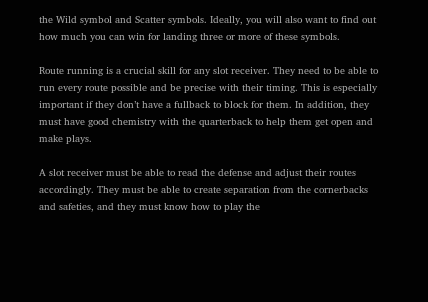the Wild symbol and Scatter symbols. Ideally, you will also want to find out how much you can win for landing three or more of these symbols.

Route running is a crucial skill for any slot receiver. They need to be able to run every route possible and be precise with their timing. This is especially important if they don’t have a fullback to block for them. In addition, they must have good chemistry with the quarterback to help them get open and make plays.

A slot receiver must be able to read the defense and adjust their routes accordingly. They must be able to create separation from the cornerbacks and safeties, and they must know how to play the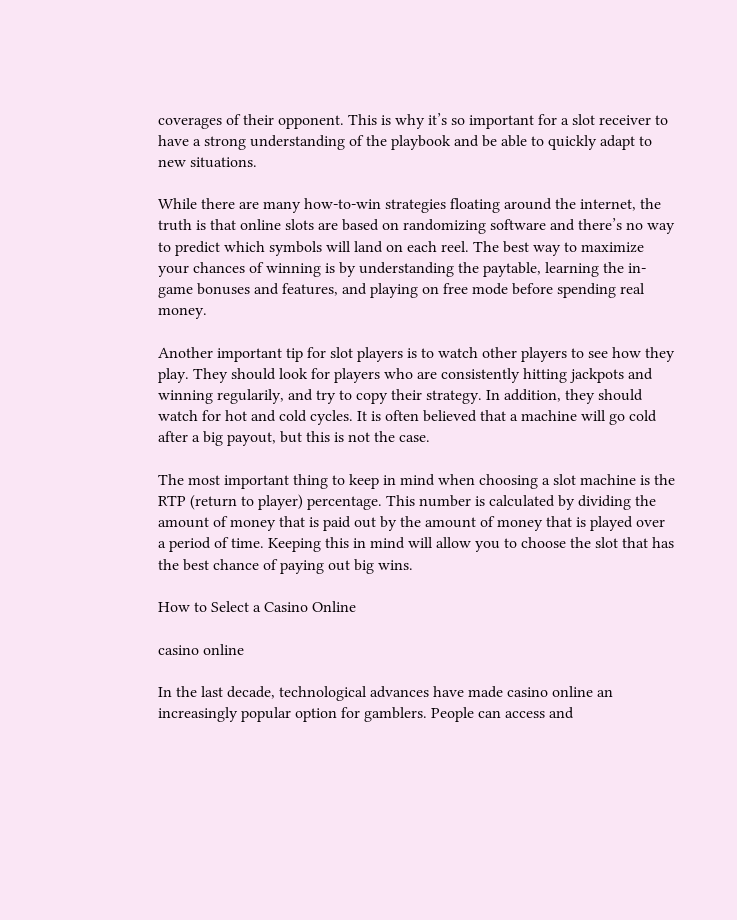coverages of their opponent. This is why it’s so important for a slot receiver to have a strong understanding of the playbook and be able to quickly adapt to new situations.

While there are many how-to-win strategies floating around the internet, the truth is that online slots are based on randomizing software and there’s no way to predict which symbols will land on each reel. The best way to maximize your chances of winning is by understanding the paytable, learning the in-game bonuses and features, and playing on free mode before spending real money.

Another important tip for slot players is to watch other players to see how they play. They should look for players who are consistently hitting jackpots and winning regularily, and try to copy their strategy. In addition, they should watch for hot and cold cycles. It is often believed that a machine will go cold after a big payout, but this is not the case.

The most important thing to keep in mind when choosing a slot machine is the RTP (return to player) percentage. This number is calculated by dividing the amount of money that is paid out by the amount of money that is played over a period of time. Keeping this in mind will allow you to choose the slot that has the best chance of paying out big wins.

How to Select a Casino Online

casino online

In the last decade, technological advances have made casino online an increasingly popular option for gamblers. People can access and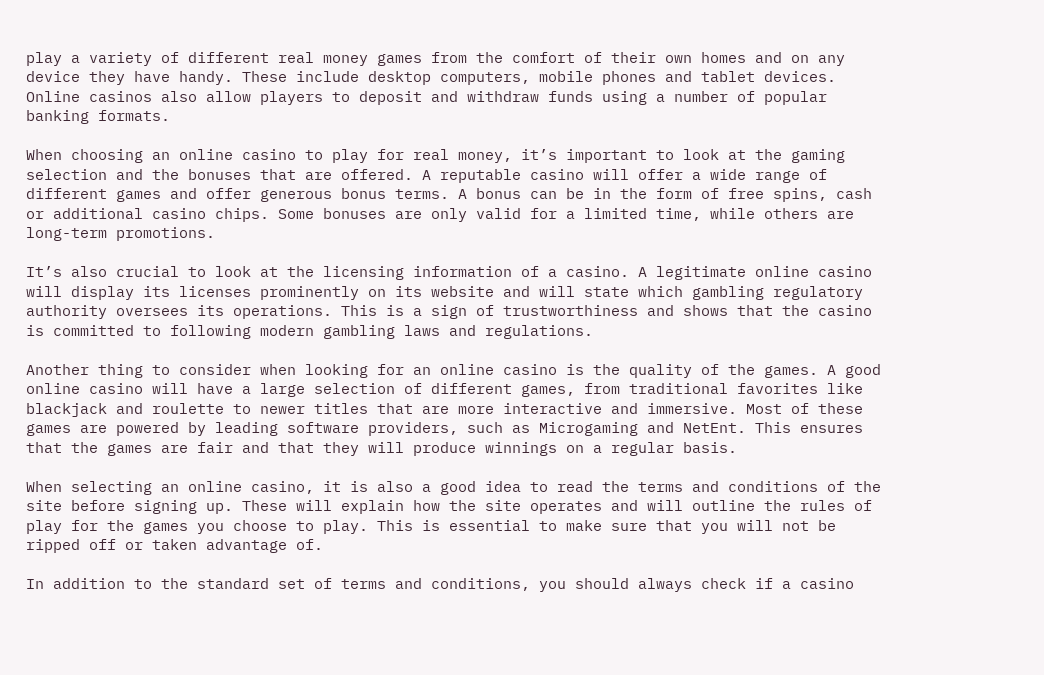play a variety of different real money games from the comfort of their own homes and on any device they have handy. These include desktop computers, mobile phones and tablet devices. Online casinos also allow players to deposit and withdraw funds using a number of popular banking formats.

When choosing an online casino to play for real money, it’s important to look at the gaming selection and the bonuses that are offered. A reputable casino will offer a wide range of different games and offer generous bonus terms. A bonus can be in the form of free spins, cash or additional casino chips. Some bonuses are only valid for a limited time, while others are long-term promotions.

It’s also crucial to look at the licensing information of a casino. A legitimate online casino will display its licenses prominently on its website and will state which gambling regulatory authority oversees its operations. This is a sign of trustworthiness and shows that the casino is committed to following modern gambling laws and regulations.

Another thing to consider when looking for an online casino is the quality of the games. A good online casino will have a large selection of different games, from traditional favorites like blackjack and roulette to newer titles that are more interactive and immersive. Most of these games are powered by leading software providers, such as Microgaming and NetEnt. This ensures that the games are fair and that they will produce winnings on a regular basis.

When selecting an online casino, it is also a good idea to read the terms and conditions of the site before signing up. These will explain how the site operates and will outline the rules of play for the games you choose to play. This is essential to make sure that you will not be ripped off or taken advantage of.

In addition to the standard set of terms and conditions, you should always check if a casino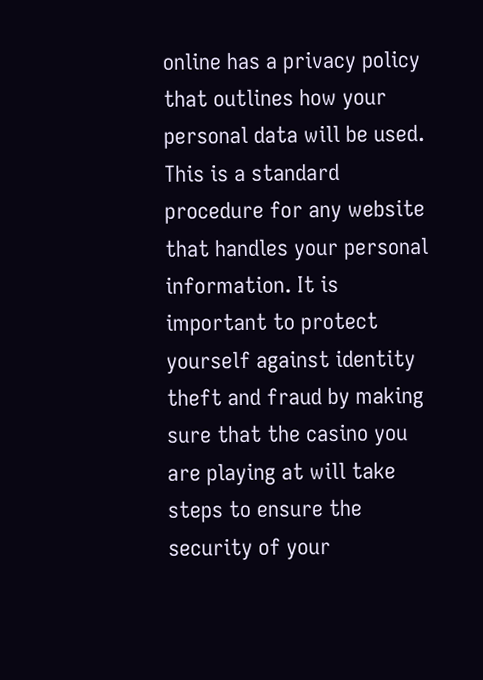online has a privacy policy that outlines how your personal data will be used. This is a standard procedure for any website that handles your personal information. It is important to protect yourself against identity theft and fraud by making sure that the casino you are playing at will take steps to ensure the security of your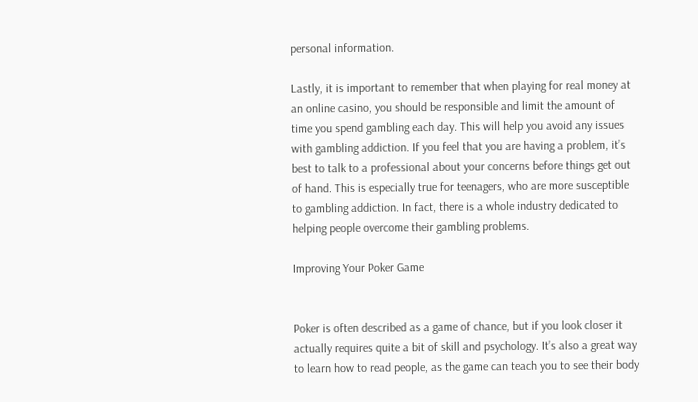personal information.

Lastly, it is important to remember that when playing for real money at an online casino, you should be responsible and limit the amount of time you spend gambling each day. This will help you avoid any issues with gambling addiction. If you feel that you are having a problem, it’s best to talk to a professional about your concerns before things get out of hand. This is especially true for teenagers, who are more susceptible to gambling addiction. In fact, there is a whole industry dedicated to helping people overcome their gambling problems.

Improving Your Poker Game


Poker is often described as a game of chance, but if you look closer it actually requires quite a bit of skill and psychology. It’s also a great way to learn how to read people, as the game can teach you to see their body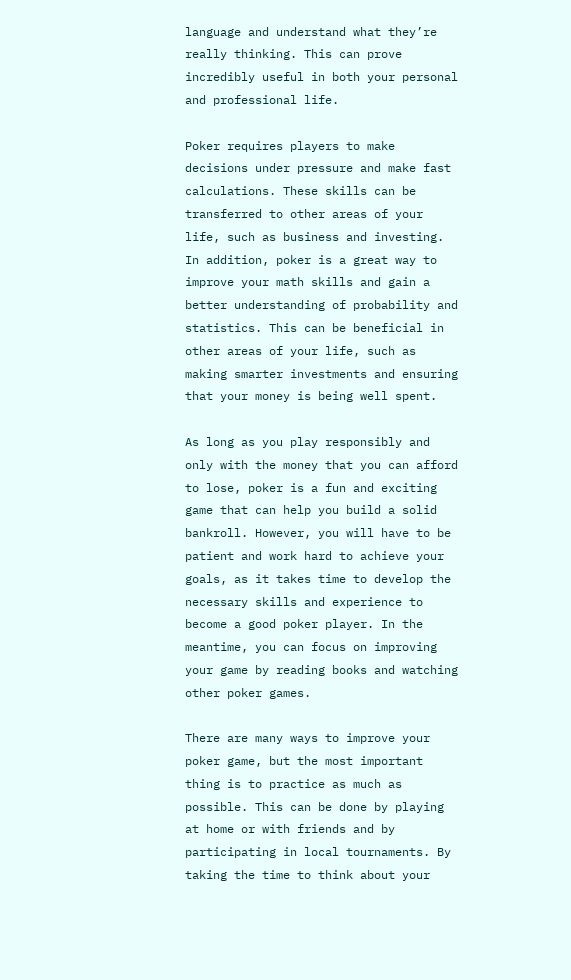language and understand what they’re really thinking. This can prove incredibly useful in both your personal and professional life.

Poker requires players to make decisions under pressure and make fast calculations. These skills can be transferred to other areas of your life, such as business and investing. In addition, poker is a great way to improve your math skills and gain a better understanding of probability and statistics. This can be beneficial in other areas of your life, such as making smarter investments and ensuring that your money is being well spent.

As long as you play responsibly and only with the money that you can afford to lose, poker is a fun and exciting game that can help you build a solid bankroll. However, you will have to be patient and work hard to achieve your goals, as it takes time to develop the necessary skills and experience to become a good poker player. In the meantime, you can focus on improving your game by reading books and watching other poker games.

There are many ways to improve your poker game, but the most important thing is to practice as much as possible. This can be done by playing at home or with friends and by participating in local tournaments. By taking the time to think about your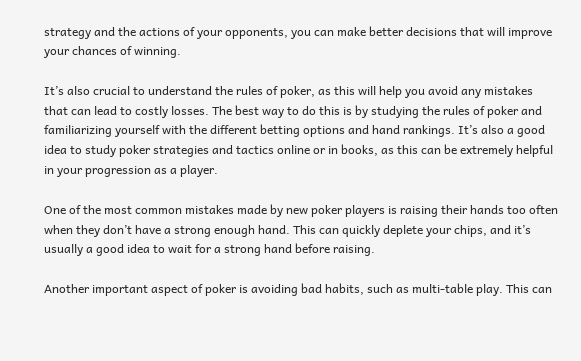strategy and the actions of your opponents, you can make better decisions that will improve your chances of winning.

It’s also crucial to understand the rules of poker, as this will help you avoid any mistakes that can lead to costly losses. The best way to do this is by studying the rules of poker and familiarizing yourself with the different betting options and hand rankings. It’s also a good idea to study poker strategies and tactics online or in books, as this can be extremely helpful in your progression as a player.

One of the most common mistakes made by new poker players is raising their hands too often when they don’t have a strong enough hand. This can quickly deplete your chips, and it’s usually a good idea to wait for a strong hand before raising.

Another important aspect of poker is avoiding bad habits, such as multi-table play. This can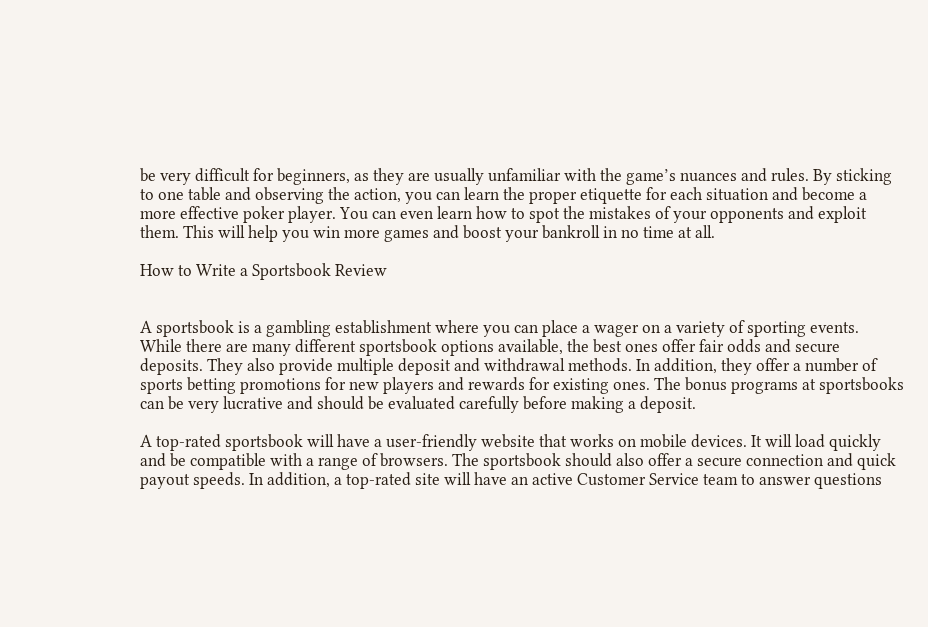be very difficult for beginners, as they are usually unfamiliar with the game’s nuances and rules. By sticking to one table and observing the action, you can learn the proper etiquette for each situation and become a more effective poker player. You can even learn how to spot the mistakes of your opponents and exploit them. This will help you win more games and boost your bankroll in no time at all.

How to Write a Sportsbook Review


A sportsbook is a gambling establishment where you can place a wager on a variety of sporting events. While there are many different sportsbook options available, the best ones offer fair odds and secure deposits. They also provide multiple deposit and withdrawal methods. In addition, they offer a number of sports betting promotions for new players and rewards for existing ones. The bonus programs at sportsbooks can be very lucrative and should be evaluated carefully before making a deposit.

A top-rated sportsbook will have a user-friendly website that works on mobile devices. It will load quickly and be compatible with a range of browsers. The sportsbook should also offer a secure connection and quick payout speeds. In addition, a top-rated site will have an active Customer Service team to answer questions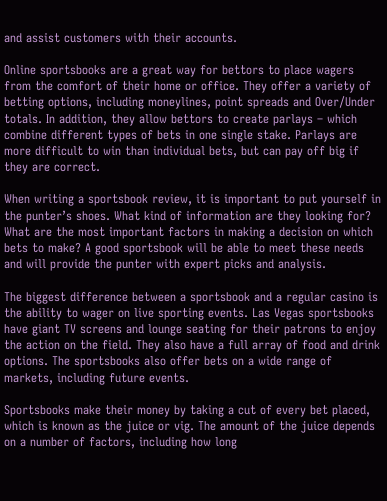and assist customers with their accounts.

Online sportsbooks are a great way for bettors to place wagers from the comfort of their home or office. They offer a variety of betting options, including moneylines, point spreads and Over/Under totals. In addition, they allow bettors to create parlays – which combine different types of bets in one single stake. Parlays are more difficult to win than individual bets, but can pay off big if they are correct.

When writing a sportsbook review, it is important to put yourself in the punter’s shoes. What kind of information are they looking for? What are the most important factors in making a decision on which bets to make? A good sportsbook will be able to meet these needs and will provide the punter with expert picks and analysis.

The biggest difference between a sportsbook and a regular casino is the ability to wager on live sporting events. Las Vegas sportsbooks have giant TV screens and lounge seating for their patrons to enjoy the action on the field. They also have a full array of food and drink options. The sportsbooks also offer bets on a wide range of markets, including future events.

Sportsbooks make their money by taking a cut of every bet placed, which is known as the juice or vig. The amount of the juice depends on a number of factors, including how long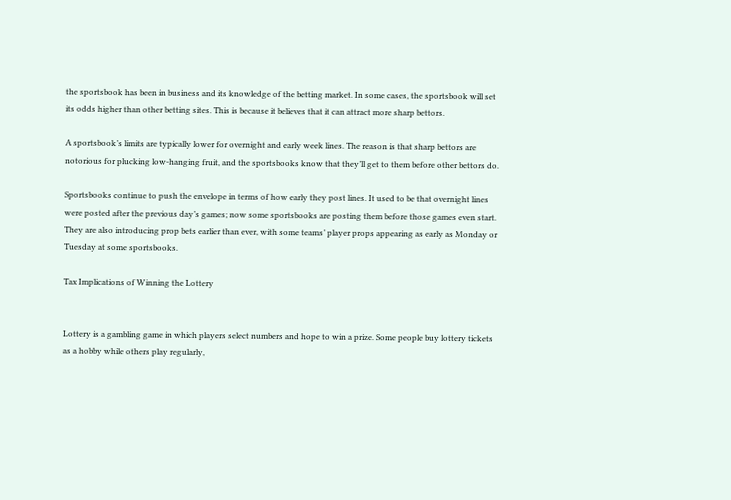the sportsbook has been in business and its knowledge of the betting market. In some cases, the sportsbook will set its odds higher than other betting sites. This is because it believes that it can attract more sharp bettors.

A sportsbook’s limits are typically lower for overnight and early week lines. The reason is that sharp bettors are notorious for plucking low-hanging fruit, and the sportsbooks know that they’ll get to them before other bettors do.

Sportsbooks continue to push the envelope in terms of how early they post lines. It used to be that overnight lines were posted after the previous day’s games; now some sportsbooks are posting them before those games even start. They are also introducing prop bets earlier than ever, with some teams’ player props appearing as early as Monday or Tuesday at some sportsbooks.

Tax Implications of Winning the Lottery


Lottery is a gambling game in which players select numbers and hope to win a prize. Some people buy lottery tickets as a hobby while others play regularly,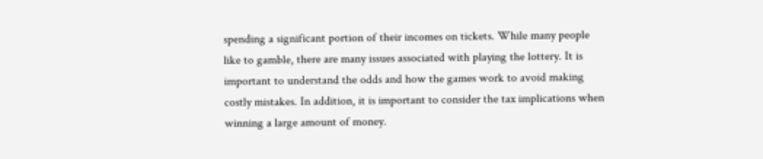spending a significant portion of their incomes on tickets. While many people like to gamble, there are many issues associated with playing the lottery. It is important to understand the odds and how the games work to avoid making costly mistakes. In addition, it is important to consider the tax implications when winning a large amount of money.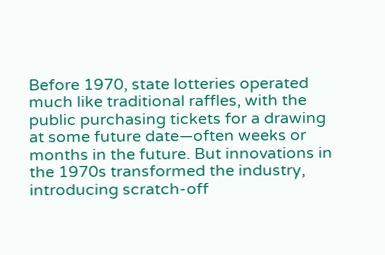Before 1970, state lotteries operated much like traditional raffles, with the public purchasing tickets for a drawing at some future date—often weeks or months in the future. But innovations in the 1970s transformed the industry, introducing scratch-off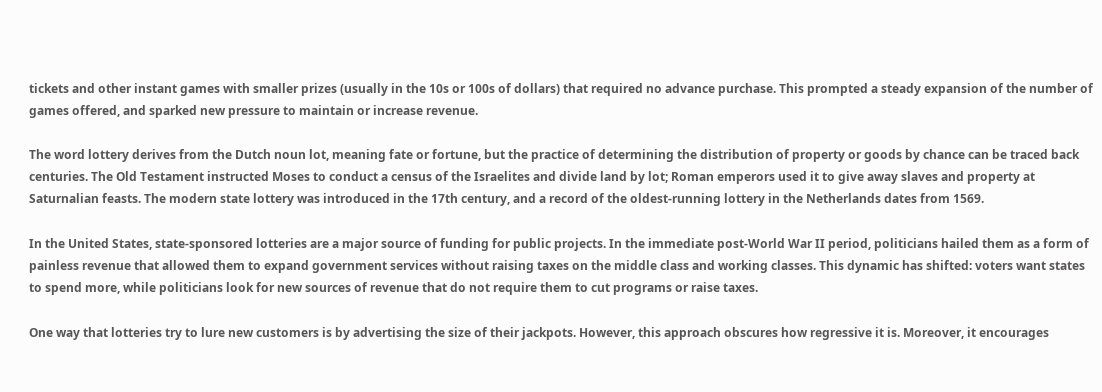tickets and other instant games with smaller prizes (usually in the 10s or 100s of dollars) that required no advance purchase. This prompted a steady expansion of the number of games offered, and sparked new pressure to maintain or increase revenue.

The word lottery derives from the Dutch noun lot, meaning fate or fortune, but the practice of determining the distribution of property or goods by chance can be traced back centuries. The Old Testament instructed Moses to conduct a census of the Israelites and divide land by lot; Roman emperors used it to give away slaves and property at Saturnalian feasts. The modern state lottery was introduced in the 17th century, and a record of the oldest-running lottery in the Netherlands dates from 1569.

In the United States, state-sponsored lotteries are a major source of funding for public projects. In the immediate post-World War II period, politicians hailed them as a form of painless revenue that allowed them to expand government services without raising taxes on the middle class and working classes. This dynamic has shifted: voters want states to spend more, while politicians look for new sources of revenue that do not require them to cut programs or raise taxes.

One way that lotteries try to lure new customers is by advertising the size of their jackpots. However, this approach obscures how regressive it is. Moreover, it encourages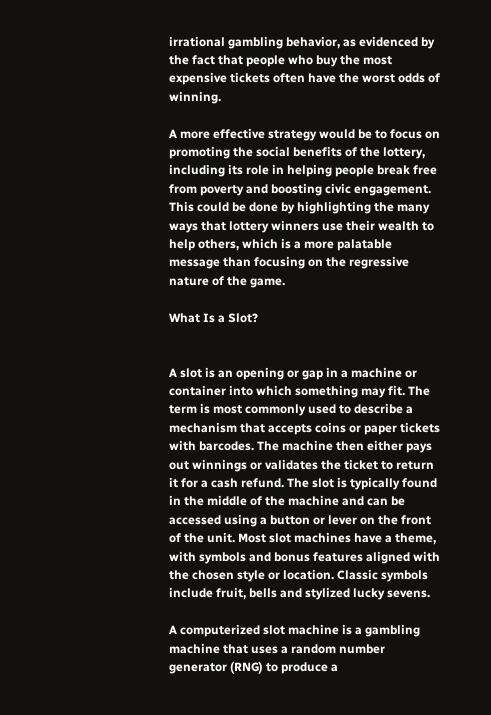irrational gambling behavior, as evidenced by the fact that people who buy the most expensive tickets often have the worst odds of winning.

A more effective strategy would be to focus on promoting the social benefits of the lottery, including its role in helping people break free from poverty and boosting civic engagement. This could be done by highlighting the many ways that lottery winners use their wealth to help others, which is a more palatable message than focusing on the regressive nature of the game.

What Is a Slot?


A slot is an opening or gap in a machine or container into which something may fit. The term is most commonly used to describe a mechanism that accepts coins or paper tickets with barcodes. The machine then either pays out winnings or validates the ticket to return it for a cash refund. The slot is typically found in the middle of the machine and can be accessed using a button or lever on the front of the unit. Most slot machines have a theme, with symbols and bonus features aligned with the chosen style or location. Classic symbols include fruit, bells and stylized lucky sevens.

A computerized slot machine is a gambling machine that uses a random number generator (RNG) to produce a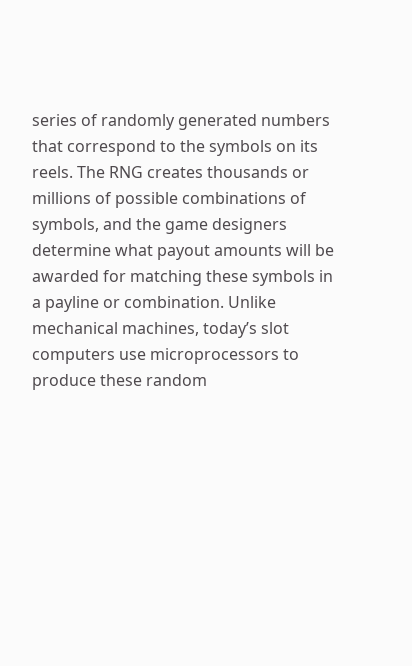series of randomly generated numbers that correspond to the symbols on its reels. The RNG creates thousands or millions of possible combinations of symbols, and the game designers determine what payout amounts will be awarded for matching these symbols in a payline or combination. Unlike mechanical machines, today’s slot computers use microprocessors to produce these random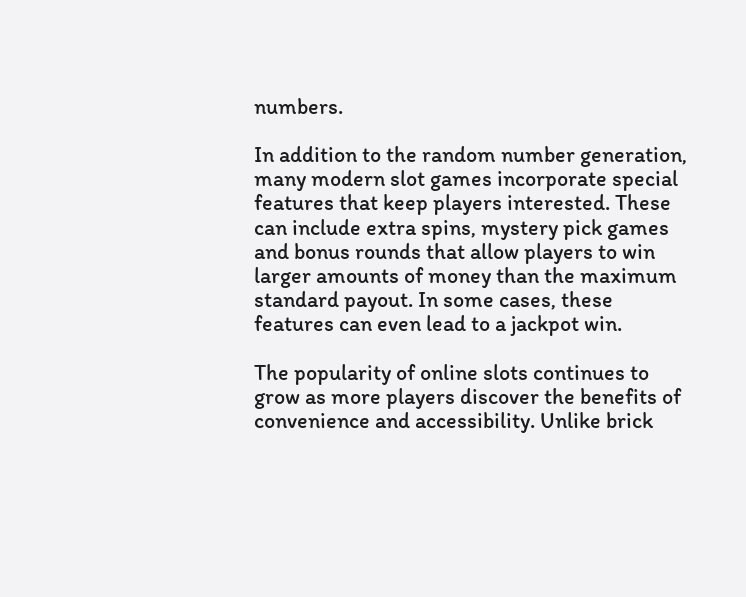numbers.

In addition to the random number generation, many modern slot games incorporate special features that keep players interested. These can include extra spins, mystery pick games and bonus rounds that allow players to win larger amounts of money than the maximum standard payout. In some cases, these features can even lead to a jackpot win.

The popularity of online slots continues to grow as more players discover the benefits of convenience and accessibility. Unlike brick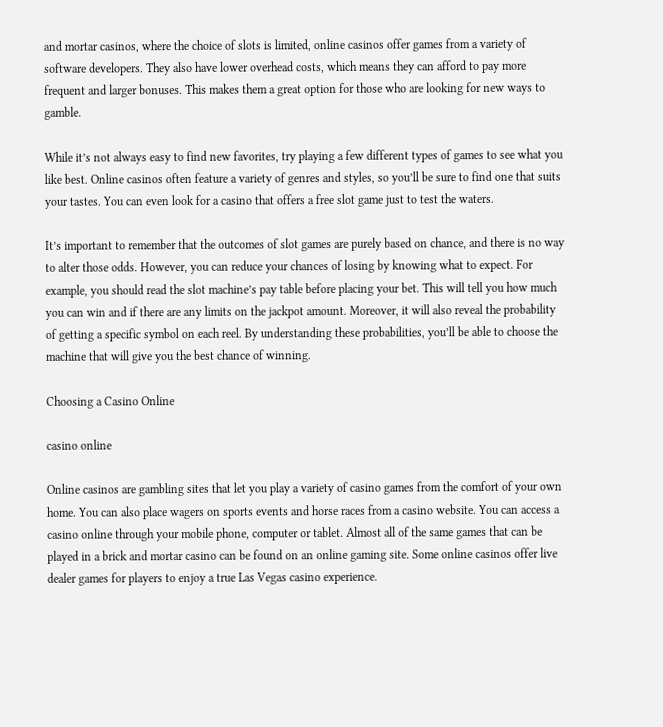and mortar casinos, where the choice of slots is limited, online casinos offer games from a variety of software developers. They also have lower overhead costs, which means they can afford to pay more frequent and larger bonuses. This makes them a great option for those who are looking for new ways to gamble.

While it’s not always easy to find new favorites, try playing a few different types of games to see what you like best. Online casinos often feature a variety of genres and styles, so you’ll be sure to find one that suits your tastes. You can even look for a casino that offers a free slot game just to test the waters.

It’s important to remember that the outcomes of slot games are purely based on chance, and there is no way to alter those odds. However, you can reduce your chances of losing by knowing what to expect. For example, you should read the slot machine’s pay table before placing your bet. This will tell you how much you can win and if there are any limits on the jackpot amount. Moreover, it will also reveal the probability of getting a specific symbol on each reel. By understanding these probabilities, you’ll be able to choose the machine that will give you the best chance of winning.

Choosing a Casino Online

casino online

Online casinos are gambling sites that let you play a variety of casino games from the comfort of your own home. You can also place wagers on sports events and horse races from a casino website. You can access a casino online through your mobile phone, computer or tablet. Almost all of the same games that can be played in a brick and mortar casino can be found on an online gaming site. Some online casinos offer live dealer games for players to enjoy a true Las Vegas casino experience.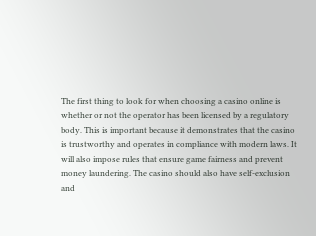The first thing to look for when choosing a casino online is whether or not the operator has been licensed by a regulatory body. This is important because it demonstrates that the casino is trustworthy and operates in compliance with modern laws. It will also impose rules that ensure game fairness and prevent money laundering. The casino should also have self-exclusion and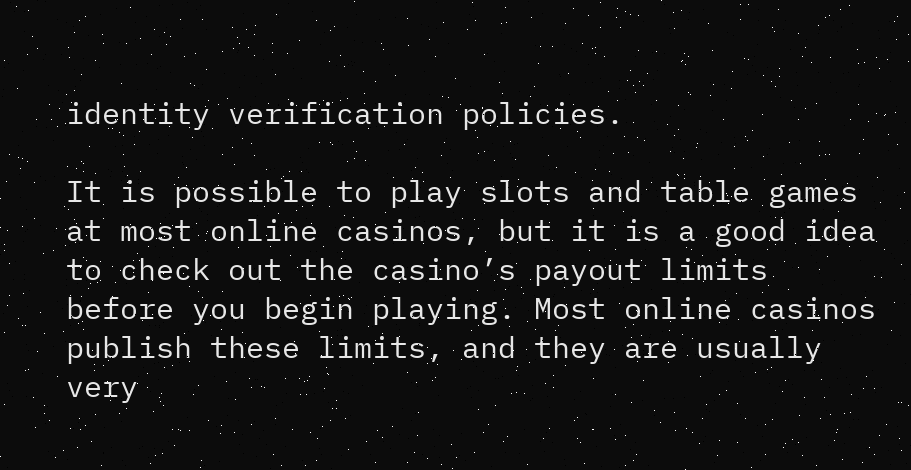identity verification policies.

It is possible to play slots and table games at most online casinos, but it is a good idea to check out the casino’s payout limits before you begin playing. Most online casinos publish these limits, and they are usually very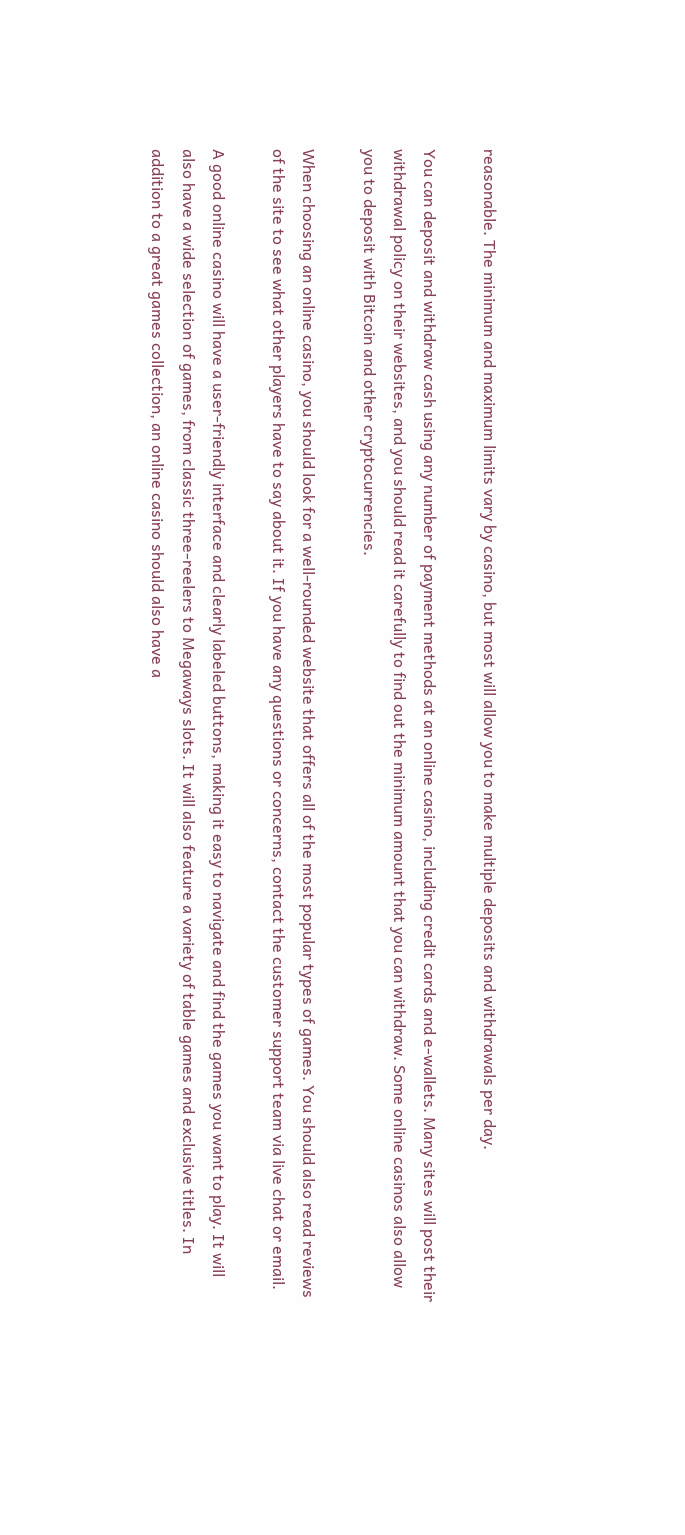reasonable. The minimum and maximum limits vary by casino, but most will allow you to make multiple deposits and withdrawals per day.

You can deposit and withdraw cash using any number of payment methods at an online casino, including credit cards and e-wallets. Many sites will post their withdrawal policy on their websites, and you should read it carefully to find out the minimum amount that you can withdraw. Some online casinos also allow you to deposit with Bitcoin and other cryptocurrencies.

When choosing an online casino, you should look for a well-rounded website that offers all of the most popular types of games. You should also read reviews of the site to see what other players have to say about it. If you have any questions or concerns, contact the customer support team via live chat or email.

A good online casino will have a user-friendly interface and clearly labeled buttons, making it easy to navigate and find the games you want to play. It will also have a wide selection of games, from classic three-reelers to Megaways slots. It will also feature a variety of table games and exclusive titles. In addition to a great games collection, an online casino should also have a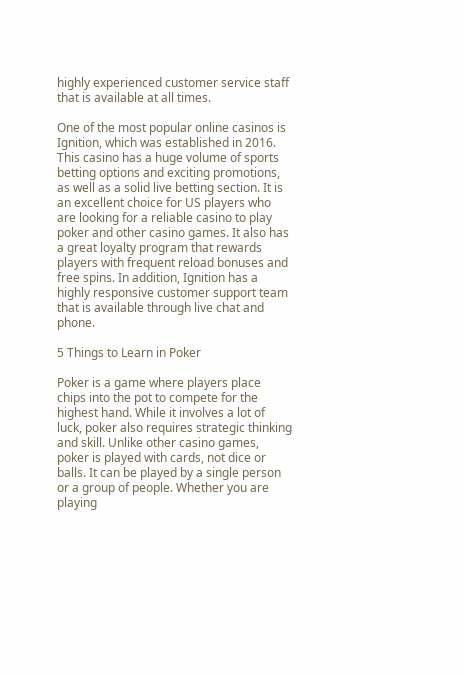highly experienced customer service staff that is available at all times.

One of the most popular online casinos is Ignition, which was established in 2016. This casino has a huge volume of sports betting options and exciting promotions, as well as a solid live betting section. It is an excellent choice for US players who are looking for a reliable casino to play poker and other casino games. It also has a great loyalty program that rewards players with frequent reload bonuses and free spins. In addition, Ignition has a highly responsive customer support team that is available through live chat and phone.

5 Things to Learn in Poker

Poker is a game where players place chips into the pot to compete for the highest hand. While it involves a lot of luck, poker also requires strategic thinking and skill. Unlike other casino games, poker is played with cards, not dice or balls. It can be played by a single person or a group of people. Whether you are playing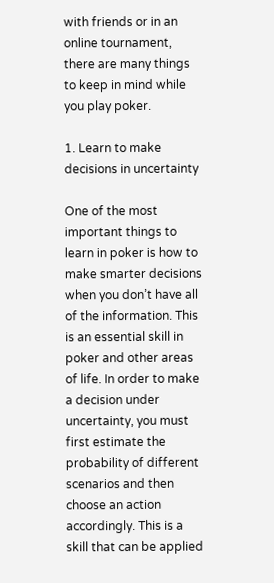with friends or in an online tournament, there are many things to keep in mind while you play poker.

1. Learn to make decisions in uncertainty

One of the most important things to learn in poker is how to make smarter decisions when you don’t have all of the information. This is an essential skill in poker and other areas of life. In order to make a decision under uncertainty, you must first estimate the probability of different scenarios and then choose an action accordingly. This is a skill that can be applied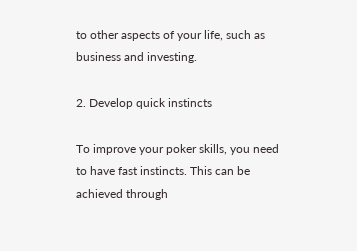to other aspects of your life, such as business and investing.

2. Develop quick instincts

To improve your poker skills, you need to have fast instincts. This can be achieved through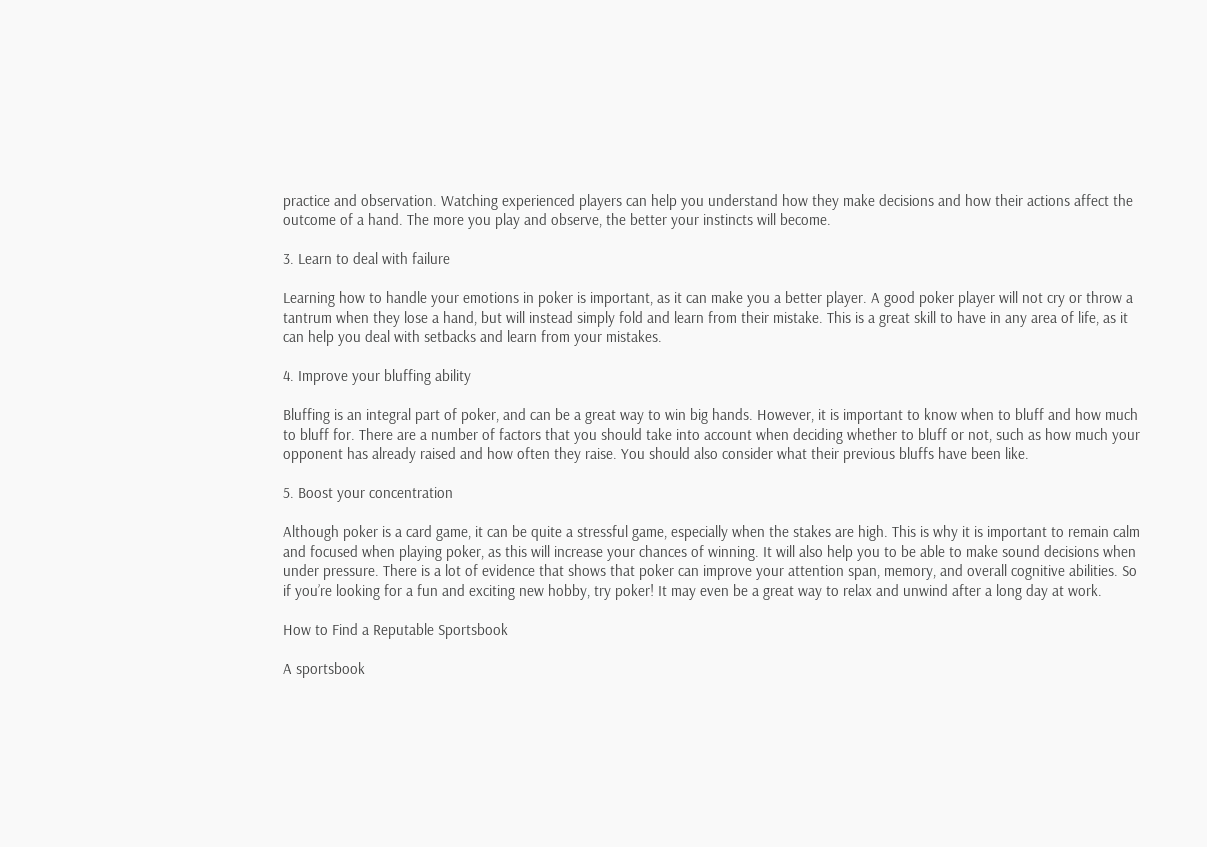practice and observation. Watching experienced players can help you understand how they make decisions and how their actions affect the outcome of a hand. The more you play and observe, the better your instincts will become.

3. Learn to deal with failure

Learning how to handle your emotions in poker is important, as it can make you a better player. A good poker player will not cry or throw a tantrum when they lose a hand, but will instead simply fold and learn from their mistake. This is a great skill to have in any area of life, as it can help you deal with setbacks and learn from your mistakes.

4. Improve your bluffing ability

Bluffing is an integral part of poker, and can be a great way to win big hands. However, it is important to know when to bluff and how much to bluff for. There are a number of factors that you should take into account when deciding whether to bluff or not, such as how much your opponent has already raised and how often they raise. You should also consider what their previous bluffs have been like.

5. Boost your concentration

Although poker is a card game, it can be quite a stressful game, especially when the stakes are high. This is why it is important to remain calm and focused when playing poker, as this will increase your chances of winning. It will also help you to be able to make sound decisions when under pressure. There is a lot of evidence that shows that poker can improve your attention span, memory, and overall cognitive abilities. So if you’re looking for a fun and exciting new hobby, try poker! It may even be a great way to relax and unwind after a long day at work.

How to Find a Reputable Sportsbook

A sportsbook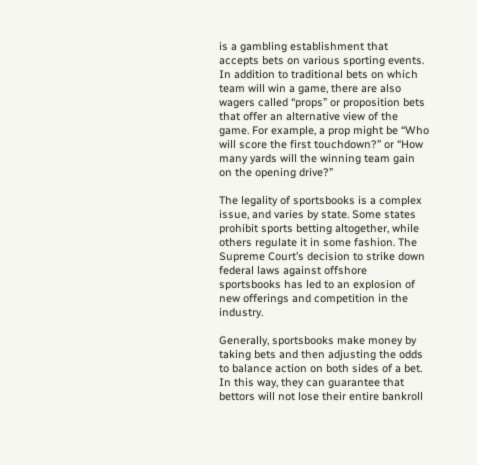is a gambling establishment that accepts bets on various sporting events. In addition to traditional bets on which team will win a game, there are also wagers called “props” or proposition bets that offer an alternative view of the game. For example, a prop might be “Who will score the first touchdown?” or “How many yards will the winning team gain on the opening drive?”

The legality of sportsbooks is a complex issue, and varies by state. Some states prohibit sports betting altogether, while others regulate it in some fashion. The Supreme Court’s decision to strike down federal laws against offshore sportsbooks has led to an explosion of new offerings and competition in the industry.

Generally, sportsbooks make money by taking bets and then adjusting the odds to balance action on both sides of a bet. In this way, they can guarantee that bettors will not lose their entire bankroll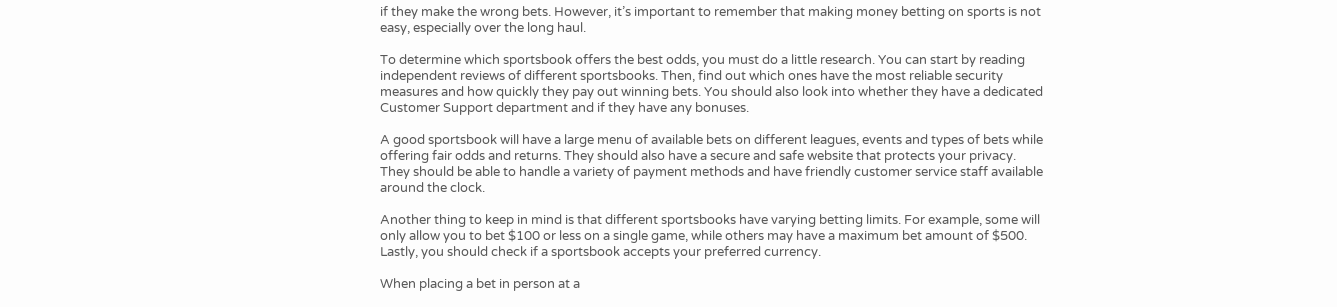if they make the wrong bets. However, it’s important to remember that making money betting on sports is not easy, especially over the long haul.

To determine which sportsbook offers the best odds, you must do a little research. You can start by reading independent reviews of different sportsbooks. Then, find out which ones have the most reliable security measures and how quickly they pay out winning bets. You should also look into whether they have a dedicated Customer Support department and if they have any bonuses.

A good sportsbook will have a large menu of available bets on different leagues, events and types of bets while offering fair odds and returns. They should also have a secure and safe website that protects your privacy. They should be able to handle a variety of payment methods and have friendly customer service staff available around the clock.

Another thing to keep in mind is that different sportsbooks have varying betting limits. For example, some will only allow you to bet $100 or less on a single game, while others may have a maximum bet amount of $500. Lastly, you should check if a sportsbook accepts your preferred currency.

When placing a bet in person at a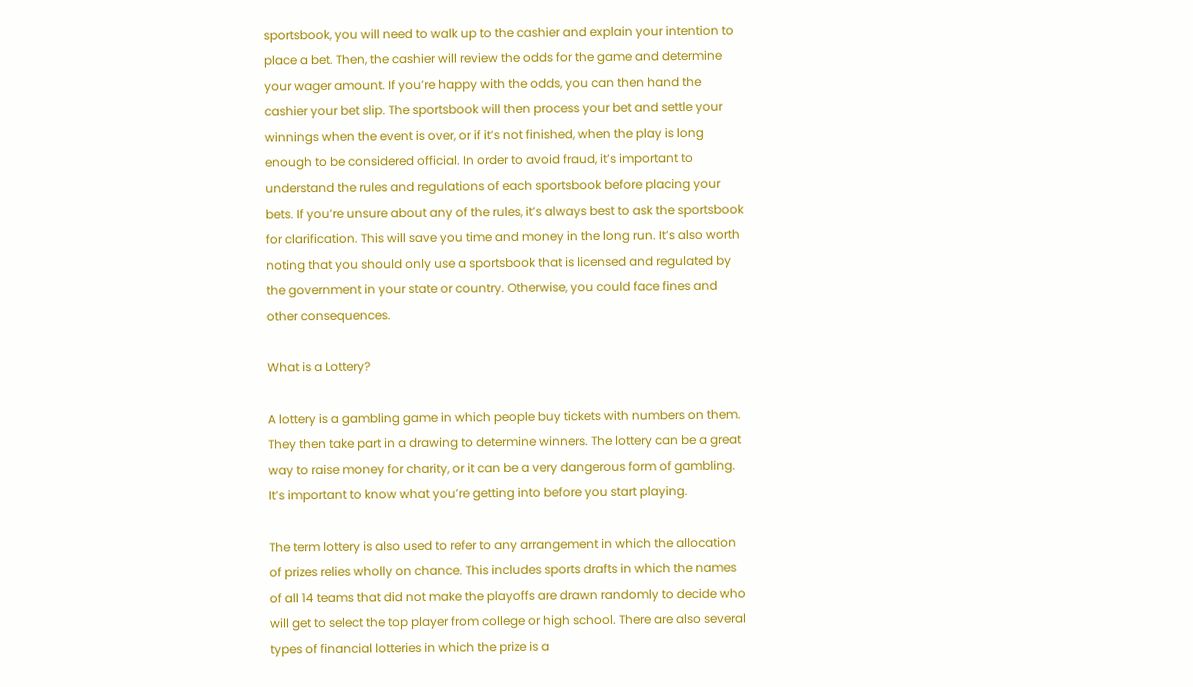sportsbook, you will need to walk up to the cashier and explain your intention to place a bet. Then, the cashier will review the odds for the game and determine your wager amount. If you’re happy with the odds, you can then hand the cashier your bet slip. The sportsbook will then process your bet and settle your winnings when the event is over, or if it’s not finished, when the play is long enough to be considered official. In order to avoid fraud, it’s important to understand the rules and regulations of each sportsbook before placing your bets. If you’re unsure about any of the rules, it’s always best to ask the sportsbook for clarification. This will save you time and money in the long run. It’s also worth noting that you should only use a sportsbook that is licensed and regulated by the government in your state or country. Otherwise, you could face fines and other consequences.

What is a Lottery?

A lottery is a gambling game in which people buy tickets with numbers on them. They then take part in a drawing to determine winners. The lottery can be a great way to raise money for charity, or it can be a very dangerous form of gambling. It’s important to know what you’re getting into before you start playing.

The term lottery is also used to refer to any arrangement in which the allocation of prizes relies wholly on chance. This includes sports drafts in which the names of all 14 teams that did not make the playoffs are drawn randomly to decide who will get to select the top player from college or high school. There are also several types of financial lotteries in which the prize is a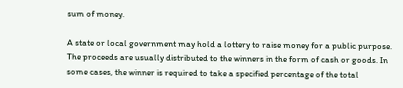sum of money.

A state or local government may hold a lottery to raise money for a public purpose. The proceeds are usually distributed to the winners in the form of cash or goods. In some cases, the winner is required to take a specified percentage of the total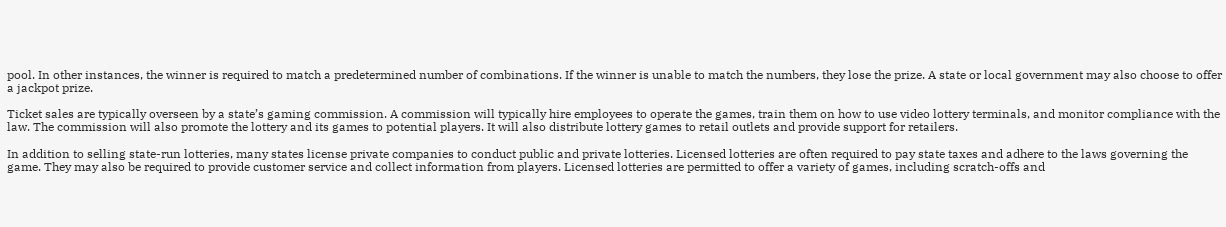pool. In other instances, the winner is required to match a predetermined number of combinations. If the winner is unable to match the numbers, they lose the prize. A state or local government may also choose to offer a jackpot prize.

Ticket sales are typically overseen by a state’s gaming commission. A commission will typically hire employees to operate the games, train them on how to use video lottery terminals, and monitor compliance with the law. The commission will also promote the lottery and its games to potential players. It will also distribute lottery games to retail outlets and provide support for retailers.

In addition to selling state-run lotteries, many states license private companies to conduct public and private lotteries. Licensed lotteries are often required to pay state taxes and adhere to the laws governing the game. They may also be required to provide customer service and collect information from players. Licensed lotteries are permitted to offer a variety of games, including scratch-offs and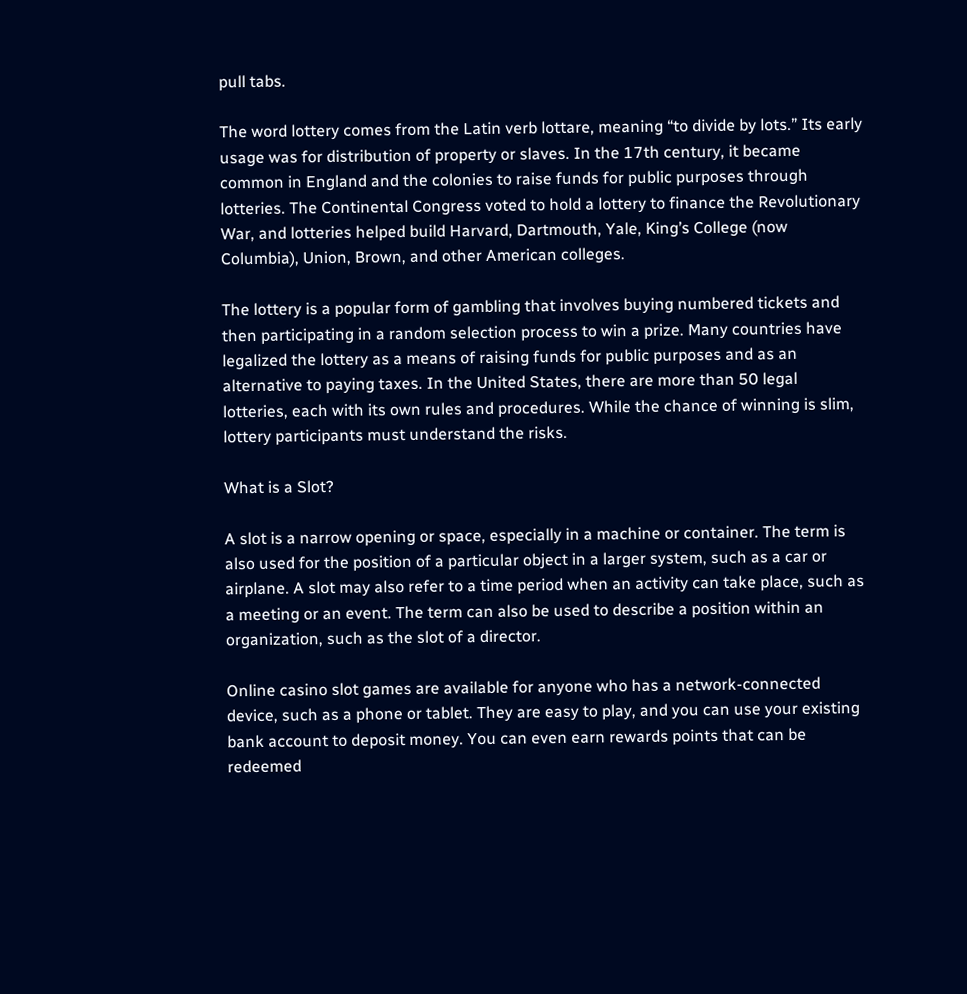pull tabs.

The word lottery comes from the Latin verb lottare, meaning “to divide by lots.” Its early usage was for distribution of property or slaves. In the 17th century, it became common in England and the colonies to raise funds for public purposes through lotteries. The Continental Congress voted to hold a lottery to finance the Revolutionary War, and lotteries helped build Harvard, Dartmouth, Yale, King’s College (now Columbia), Union, Brown, and other American colleges.

The lottery is a popular form of gambling that involves buying numbered tickets and then participating in a random selection process to win a prize. Many countries have legalized the lottery as a means of raising funds for public purposes and as an alternative to paying taxes. In the United States, there are more than 50 legal lotteries, each with its own rules and procedures. While the chance of winning is slim, lottery participants must understand the risks.

What is a Slot?

A slot is a narrow opening or space, especially in a machine or container. The term is also used for the position of a particular object in a larger system, such as a car or airplane. A slot may also refer to a time period when an activity can take place, such as a meeting or an event. The term can also be used to describe a position within an organization, such as the slot of a director.

Online casino slot games are available for anyone who has a network-connected device, such as a phone or tablet. They are easy to play, and you can use your existing bank account to deposit money. You can even earn rewards points that can be redeemed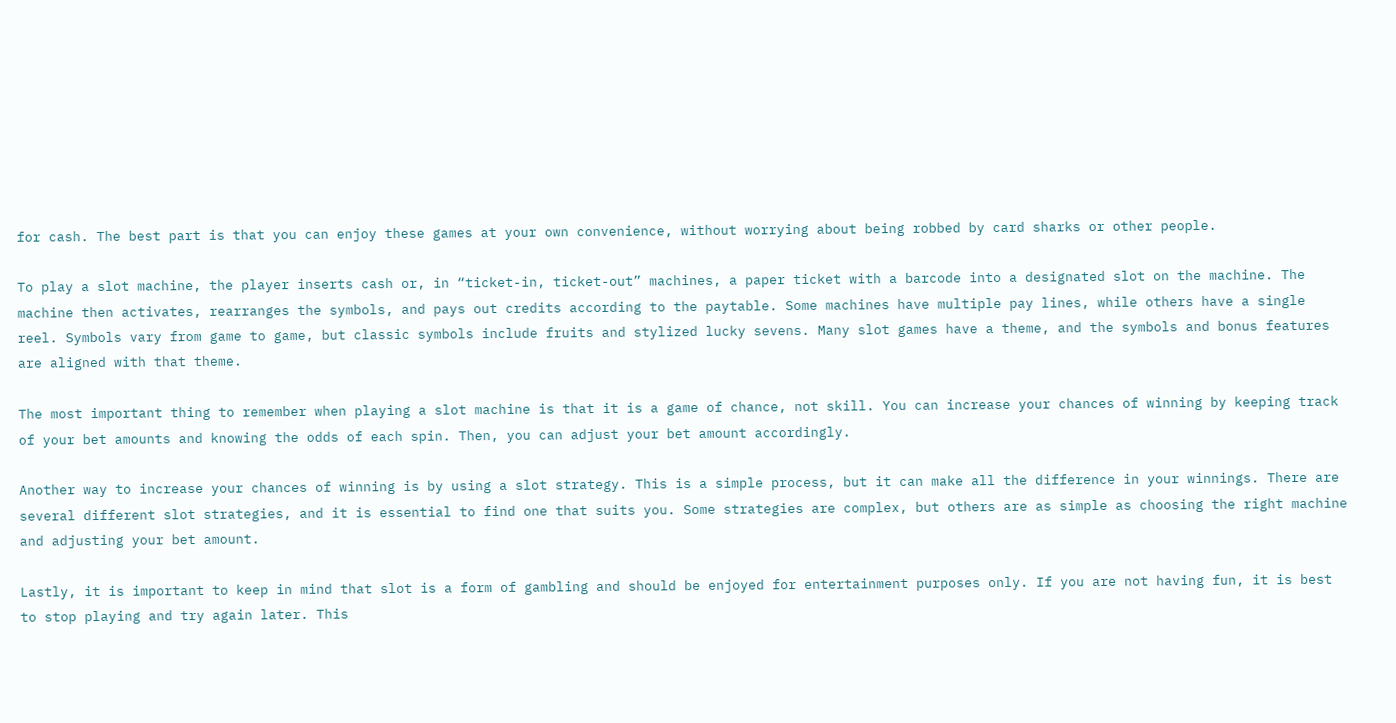for cash. The best part is that you can enjoy these games at your own convenience, without worrying about being robbed by card sharks or other people.

To play a slot machine, the player inserts cash or, in “ticket-in, ticket-out” machines, a paper ticket with a barcode into a designated slot on the machine. The machine then activates, rearranges the symbols, and pays out credits according to the paytable. Some machines have multiple pay lines, while others have a single reel. Symbols vary from game to game, but classic symbols include fruits and stylized lucky sevens. Many slot games have a theme, and the symbols and bonus features are aligned with that theme.

The most important thing to remember when playing a slot machine is that it is a game of chance, not skill. You can increase your chances of winning by keeping track of your bet amounts and knowing the odds of each spin. Then, you can adjust your bet amount accordingly.

Another way to increase your chances of winning is by using a slot strategy. This is a simple process, but it can make all the difference in your winnings. There are several different slot strategies, and it is essential to find one that suits you. Some strategies are complex, but others are as simple as choosing the right machine and adjusting your bet amount.

Lastly, it is important to keep in mind that slot is a form of gambling and should be enjoyed for entertainment purposes only. If you are not having fun, it is best to stop playing and try again later. This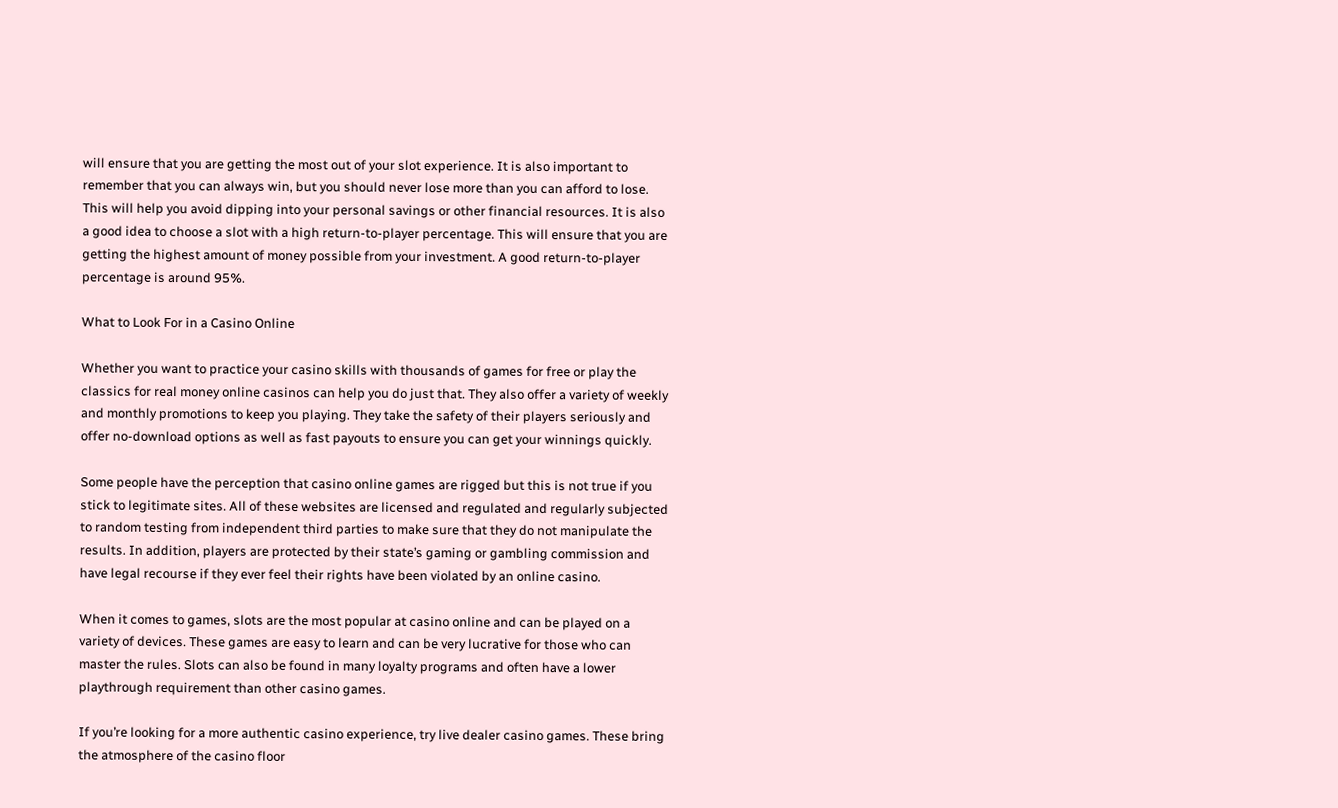will ensure that you are getting the most out of your slot experience. It is also important to remember that you can always win, but you should never lose more than you can afford to lose. This will help you avoid dipping into your personal savings or other financial resources. It is also a good idea to choose a slot with a high return-to-player percentage. This will ensure that you are getting the highest amount of money possible from your investment. A good return-to-player percentage is around 95%.

What to Look For in a Casino Online

Whether you want to practice your casino skills with thousands of games for free or play the classics for real money online casinos can help you do just that. They also offer a variety of weekly and monthly promotions to keep you playing. They take the safety of their players seriously and offer no-download options as well as fast payouts to ensure you can get your winnings quickly.

Some people have the perception that casino online games are rigged but this is not true if you stick to legitimate sites. All of these websites are licensed and regulated and regularly subjected to random testing from independent third parties to make sure that they do not manipulate the results. In addition, players are protected by their state’s gaming or gambling commission and have legal recourse if they ever feel their rights have been violated by an online casino.

When it comes to games, slots are the most popular at casino online and can be played on a variety of devices. These games are easy to learn and can be very lucrative for those who can master the rules. Slots can also be found in many loyalty programs and often have a lower playthrough requirement than other casino games.

If you’re looking for a more authentic casino experience, try live dealer casino games. These bring the atmosphere of the casino floor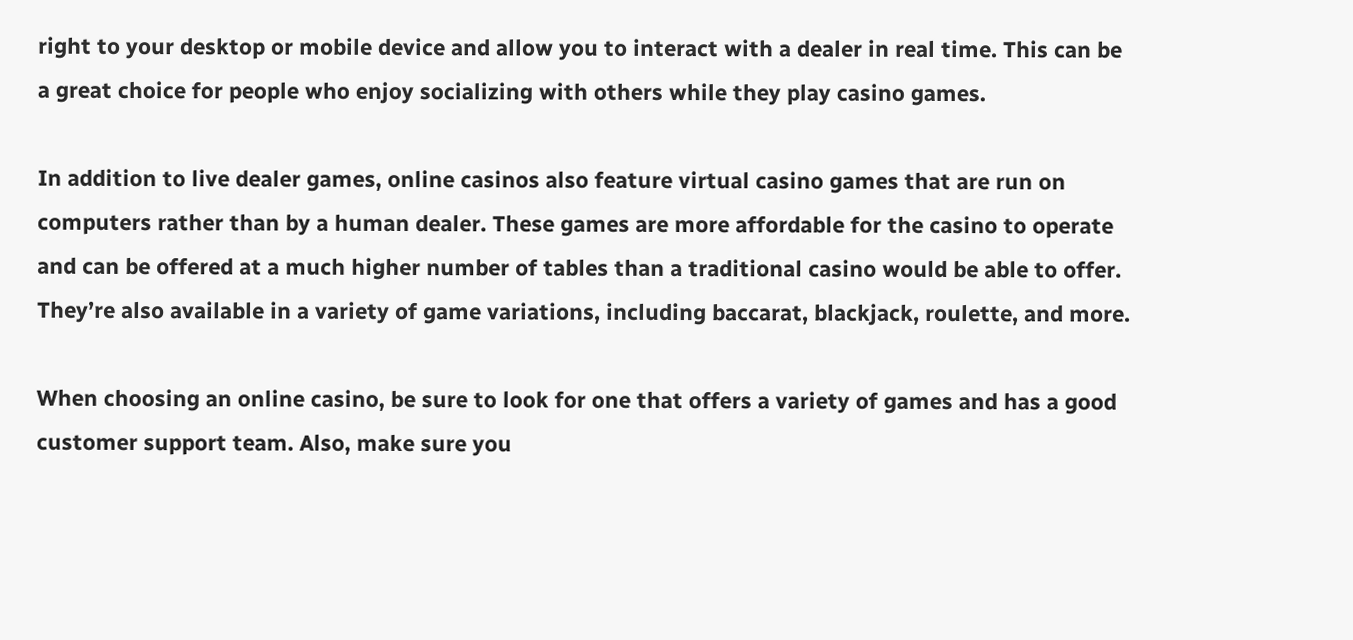right to your desktop or mobile device and allow you to interact with a dealer in real time. This can be a great choice for people who enjoy socializing with others while they play casino games.

In addition to live dealer games, online casinos also feature virtual casino games that are run on computers rather than by a human dealer. These games are more affordable for the casino to operate and can be offered at a much higher number of tables than a traditional casino would be able to offer. They’re also available in a variety of game variations, including baccarat, blackjack, roulette, and more.

When choosing an online casino, be sure to look for one that offers a variety of games and has a good customer support team. Also, make sure you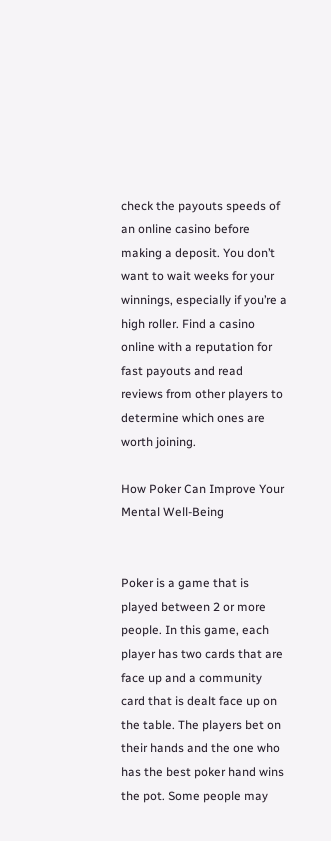check the payouts speeds of an online casino before making a deposit. You don’t want to wait weeks for your winnings, especially if you’re a high roller. Find a casino online with a reputation for fast payouts and read reviews from other players to determine which ones are worth joining.

How Poker Can Improve Your Mental Well-Being


Poker is a game that is played between 2 or more people. In this game, each player has two cards that are face up and a community card that is dealt face up on the table. The players bet on their hands and the one who has the best poker hand wins the pot. Some people may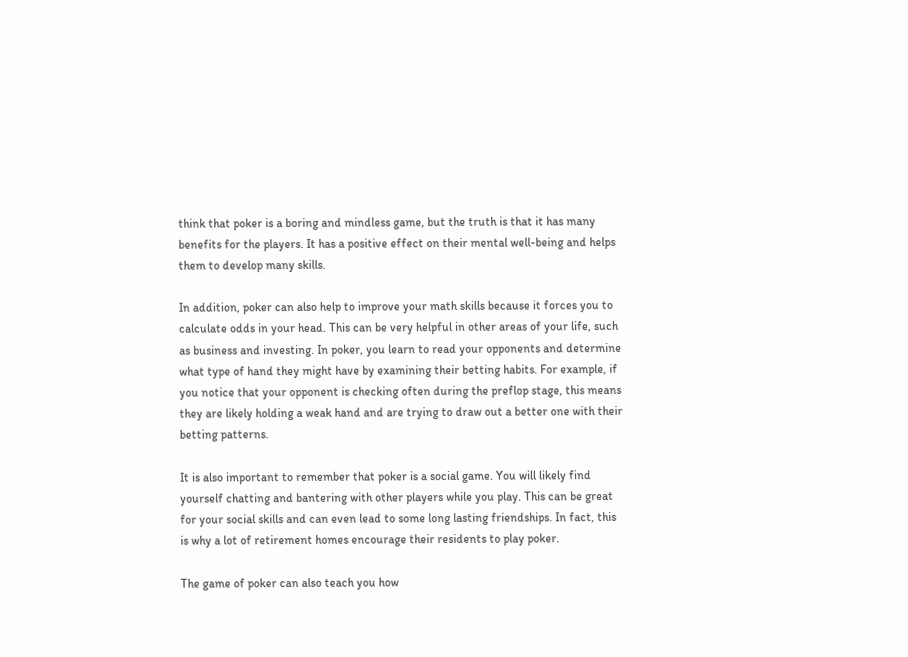think that poker is a boring and mindless game, but the truth is that it has many benefits for the players. It has a positive effect on their mental well-being and helps them to develop many skills.

In addition, poker can also help to improve your math skills because it forces you to calculate odds in your head. This can be very helpful in other areas of your life, such as business and investing. In poker, you learn to read your opponents and determine what type of hand they might have by examining their betting habits. For example, if you notice that your opponent is checking often during the preflop stage, this means they are likely holding a weak hand and are trying to draw out a better one with their betting patterns.

It is also important to remember that poker is a social game. You will likely find yourself chatting and bantering with other players while you play. This can be great for your social skills and can even lead to some long lasting friendships. In fact, this is why a lot of retirement homes encourage their residents to play poker.

The game of poker can also teach you how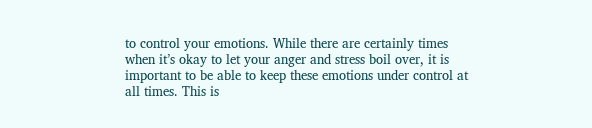to control your emotions. While there are certainly times when it’s okay to let your anger and stress boil over, it is important to be able to keep these emotions under control at all times. This is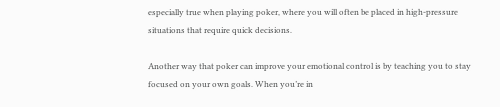especially true when playing poker, where you will often be placed in high-pressure situations that require quick decisions.

Another way that poker can improve your emotional control is by teaching you to stay focused on your own goals. When you’re in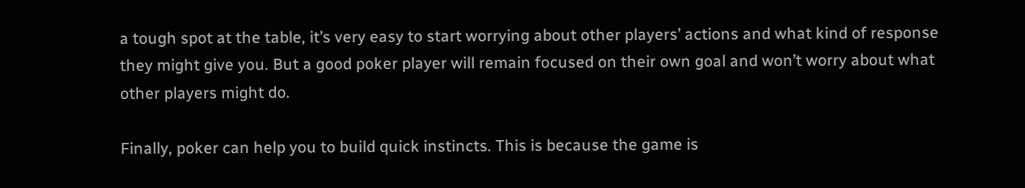a tough spot at the table, it’s very easy to start worrying about other players’ actions and what kind of response they might give you. But a good poker player will remain focused on their own goal and won’t worry about what other players might do.

Finally, poker can help you to build quick instincts. This is because the game is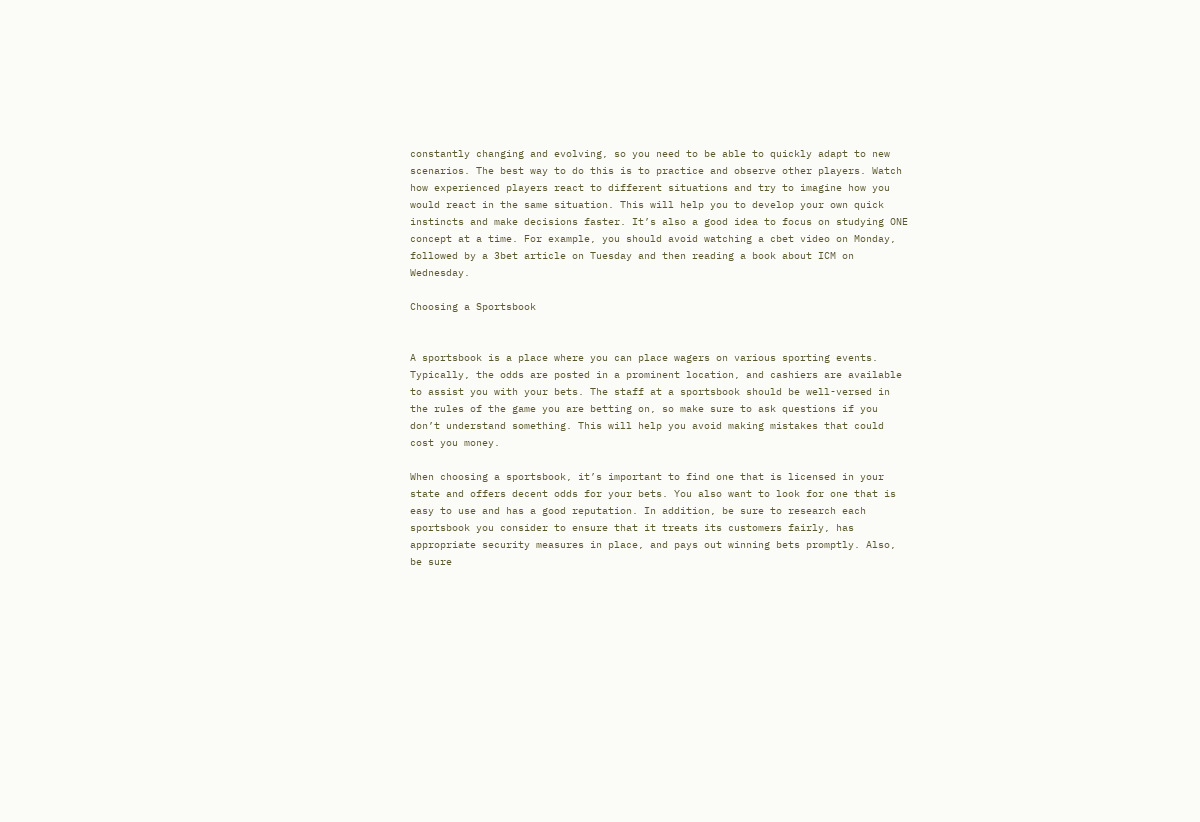constantly changing and evolving, so you need to be able to quickly adapt to new scenarios. The best way to do this is to practice and observe other players. Watch how experienced players react to different situations and try to imagine how you would react in the same situation. This will help you to develop your own quick instincts and make decisions faster. It’s also a good idea to focus on studying ONE concept at a time. For example, you should avoid watching a cbet video on Monday, followed by a 3bet article on Tuesday and then reading a book about ICM on Wednesday.

Choosing a Sportsbook


A sportsbook is a place where you can place wagers on various sporting events. Typically, the odds are posted in a prominent location, and cashiers are available to assist you with your bets. The staff at a sportsbook should be well-versed in the rules of the game you are betting on, so make sure to ask questions if you don’t understand something. This will help you avoid making mistakes that could cost you money.

When choosing a sportsbook, it’s important to find one that is licensed in your state and offers decent odds for your bets. You also want to look for one that is easy to use and has a good reputation. In addition, be sure to research each sportsbook you consider to ensure that it treats its customers fairly, has appropriate security measures in place, and pays out winning bets promptly. Also, be sure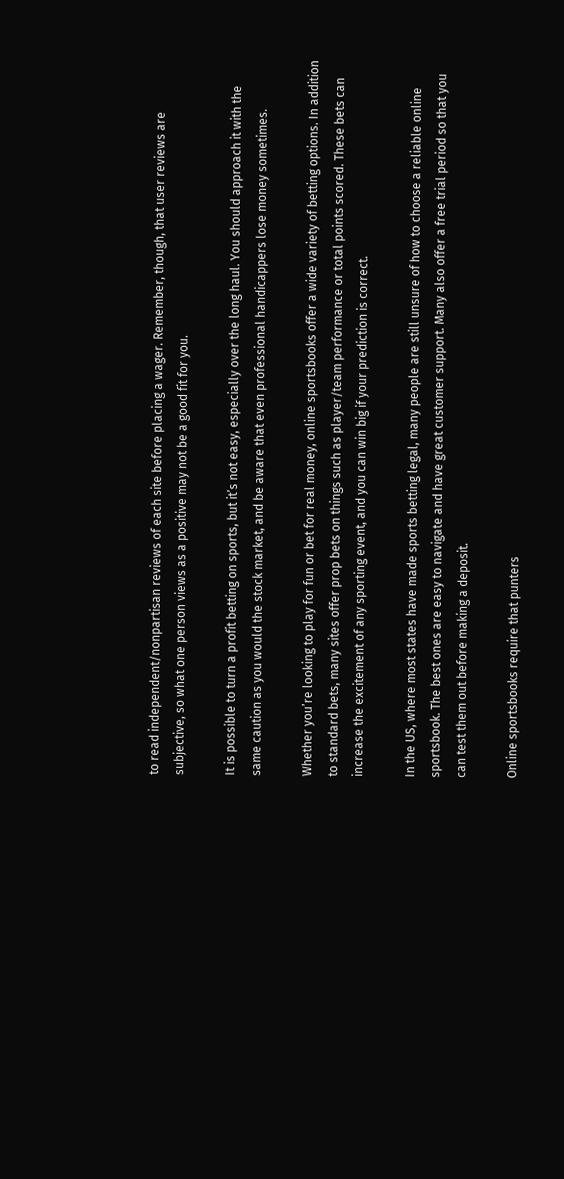to read independent/nonpartisan reviews of each site before placing a wager. Remember, though, that user reviews are subjective, so what one person views as a positive may not be a good fit for you.

It is possible to turn a profit betting on sports, but it’s not easy, especially over the long haul. You should approach it with the same caution as you would the stock market, and be aware that even professional handicappers lose money sometimes.

Whether you’re looking to play for fun or bet for real money, online sportsbooks offer a wide variety of betting options. In addition to standard bets, many sites offer prop bets on things such as player/team performance or total points scored. These bets can increase the excitement of any sporting event, and you can win big if your prediction is correct.

In the US, where most states have made sports betting legal, many people are still unsure of how to choose a reliable online sportsbook. The best ones are easy to navigate and have great customer support. Many also offer a free trial period so that you can test them out before making a deposit.

Online sportsbooks require that punters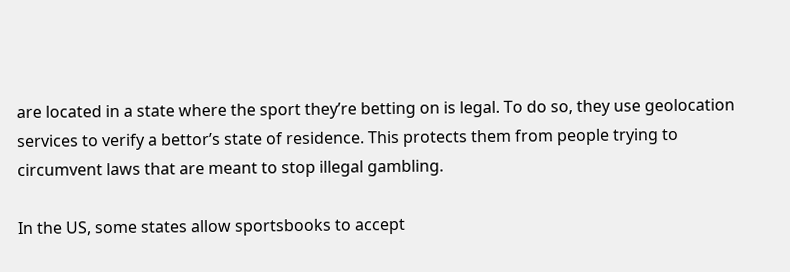are located in a state where the sport they’re betting on is legal. To do so, they use geolocation services to verify a bettor’s state of residence. This protects them from people trying to circumvent laws that are meant to stop illegal gambling.

In the US, some states allow sportsbooks to accept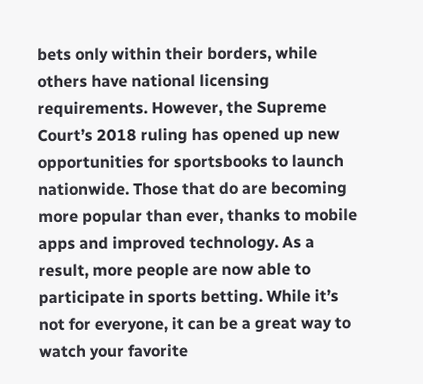bets only within their borders, while others have national licensing requirements. However, the Supreme Court’s 2018 ruling has opened up new opportunities for sportsbooks to launch nationwide. Those that do are becoming more popular than ever, thanks to mobile apps and improved technology. As a result, more people are now able to participate in sports betting. While it’s not for everyone, it can be a great way to watch your favorite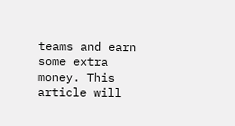teams and earn some extra money. This article will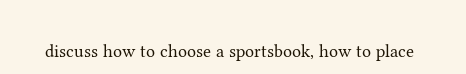discuss how to choose a sportsbook, how to place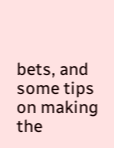bets, and some tips on making the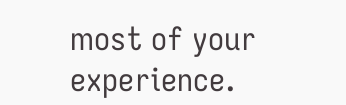most of your experience.